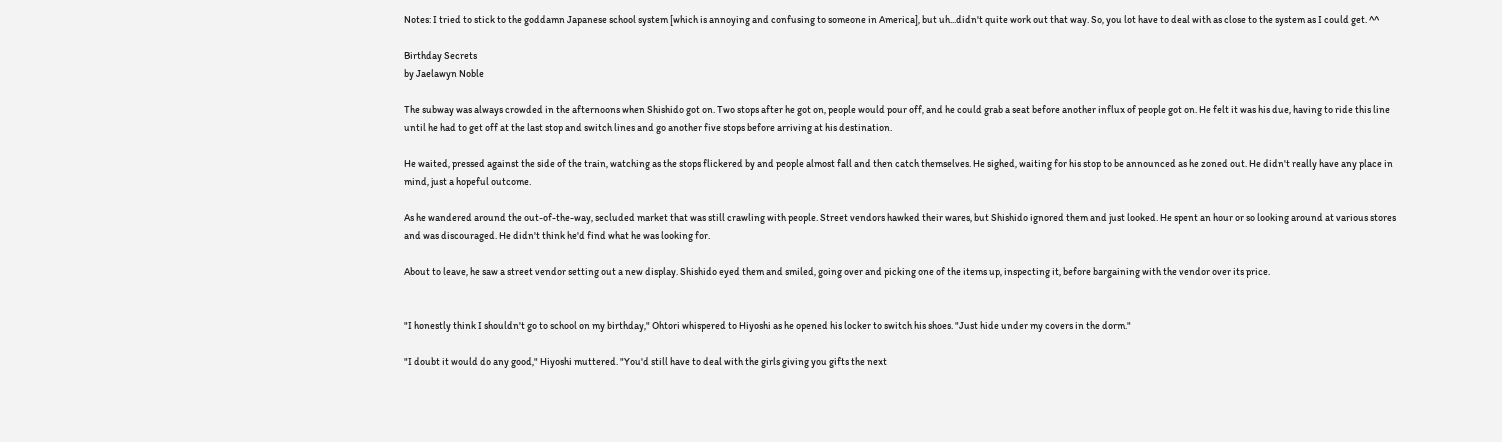Notes: I tried to stick to the goddamn Japanese school system [which is annoying and confusing to someone in America], but uh...didn't quite work out that way. So, you lot have to deal with as close to the system as I could get. ^^

Birthday Secrets
by Jaelawyn Noble

The subway was always crowded in the afternoons when Shishido got on. Two stops after he got on, people would pour off, and he could grab a seat before another influx of people got on. He felt it was his due, having to ride this line until he had to get off at the last stop and switch lines and go another five stops before arriving at his destination.

He waited, pressed against the side of the train, watching as the stops flickered by and people almost fall and then catch themselves. He sighed, waiting for his stop to be announced as he zoned out. He didn't really have any place in mind, just a hopeful outcome.

As he wandered around the out-of-the-way, secluded market that was still crawling with people. Street vendors hawked their wares, but Shishido ignored them and just looked. He spent an hour or so looking around at various stores and was discouraged. He didn't think he'd find what he was looking for.

About to leave, he saw a street vendor setting out a new display. Shishido eyed them and smiled, going over and picking one of the items up, inspecting it, before bargaining with the vendor over its price.


"I honestly think I shouldn't go to school on my birthday," Ohtori whispered to Hiyoshi as he opened his locker to switch his shoes. "Just hide under my covers in the dorm."

"I doubt it would do any good," Hiyoshi muttered. "You'd still have to deal with the girls giving you gifts the next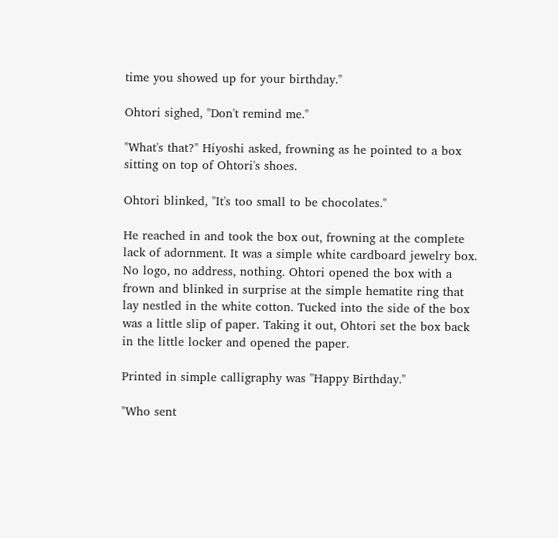time you showed up for your birthday."

Ohtori sighed, "Don't remind me."

"What's that?" Hiyoshi asked, frowning as he pointed to a box sitting on top of Ohtori's shoes.

Ohtori blinked, "It's too small to be chocolates."

He reached in and took the box out, frowning at the complete lack of adornment. It was a simple white cardboard jewelry box. No logo, no address, nothing. Ohtori opened the box with a frown and blinked in surprise at the simple hematite ring that lay nestled in the white cotton. Tucked into the side of the box was a little slip of paper. Taking it out, Ohtori set the box back in the little locker and opened the paper.

Printed in simple calligraphy was "Happy Birthday."

"Who sent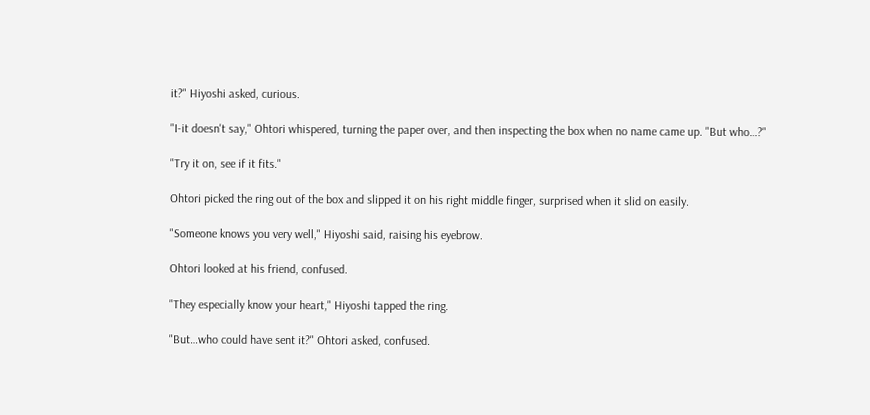it?" Hiyoshi asked, curious.

"I-it doesn't say," Ohtori whispered, turning the paper over, and then inspecting the box when no name came up. "But who…?"

"Try it on, see if it fits."

Ohtori picked the ring out of the box and slipped it on his right middle finger, surprised when it slid on easily.

"Someone knows you very well," Hiyoshi said, raising his eyebrow.

Ohtori looked at his friend, confused.

"They especially know your heart," Hiyoshi tapped the ring.

"But…who could have sent it?" Ohtori asked, confused.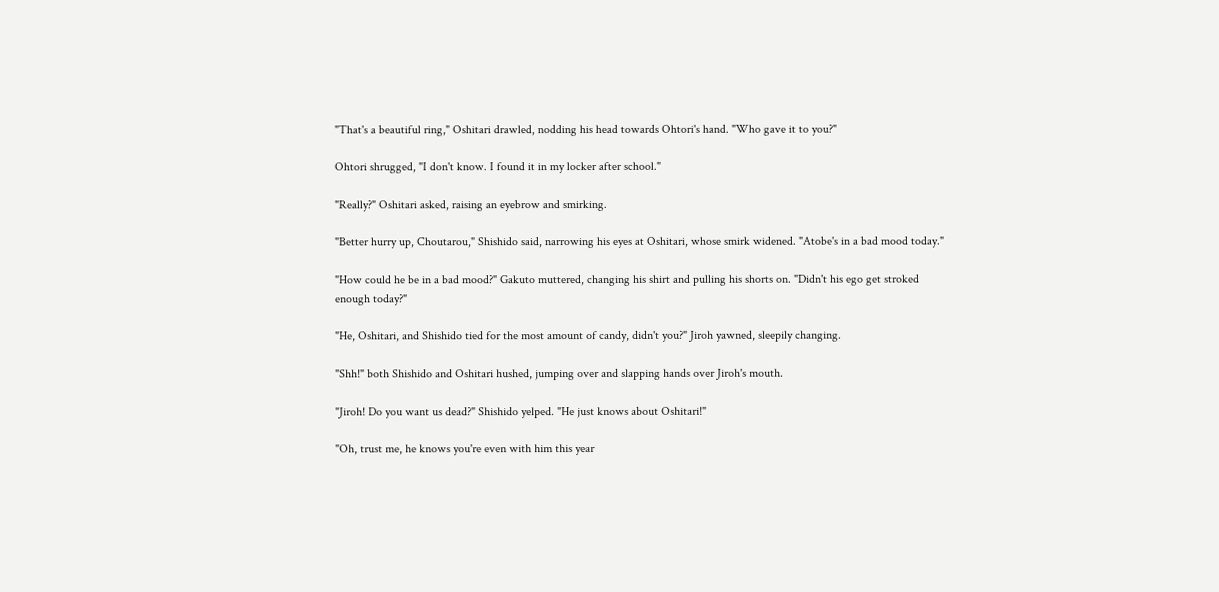"That's a beautiful ring," Oshitari drawled, nodding his head towards Ohtori's hand. "Who gave it to you?"

Ohtori shrugged, "I don't know. I found it in my locker after school."

"Really?" Oshitari asked, raising an eyebrow and smirking.

"Better hurry up, Choutarou," Shishido said, narrowing his eyes at Oshitari, whose smirk widened. "Atobe's in a bad mood today."

"How could he be in a bad mood?" Gakuto muttered, changing his shirt and pulling his shorts on. "Didn't his ego get stroked enough today?"

"He, Oshitari, and Shishido tied for the most amount of candy, didn't you?" Jiroh yawned, sleepily changing.

"Shh!" both Shishido and Oshitari hushed, jumping over and slapping hands over Jiroh's mouth.

"Jiroh! Do you want us dead?" Shishido yelped. "He just knows about Oshitari!"

"Oh, trust me, he knows you're even with him this year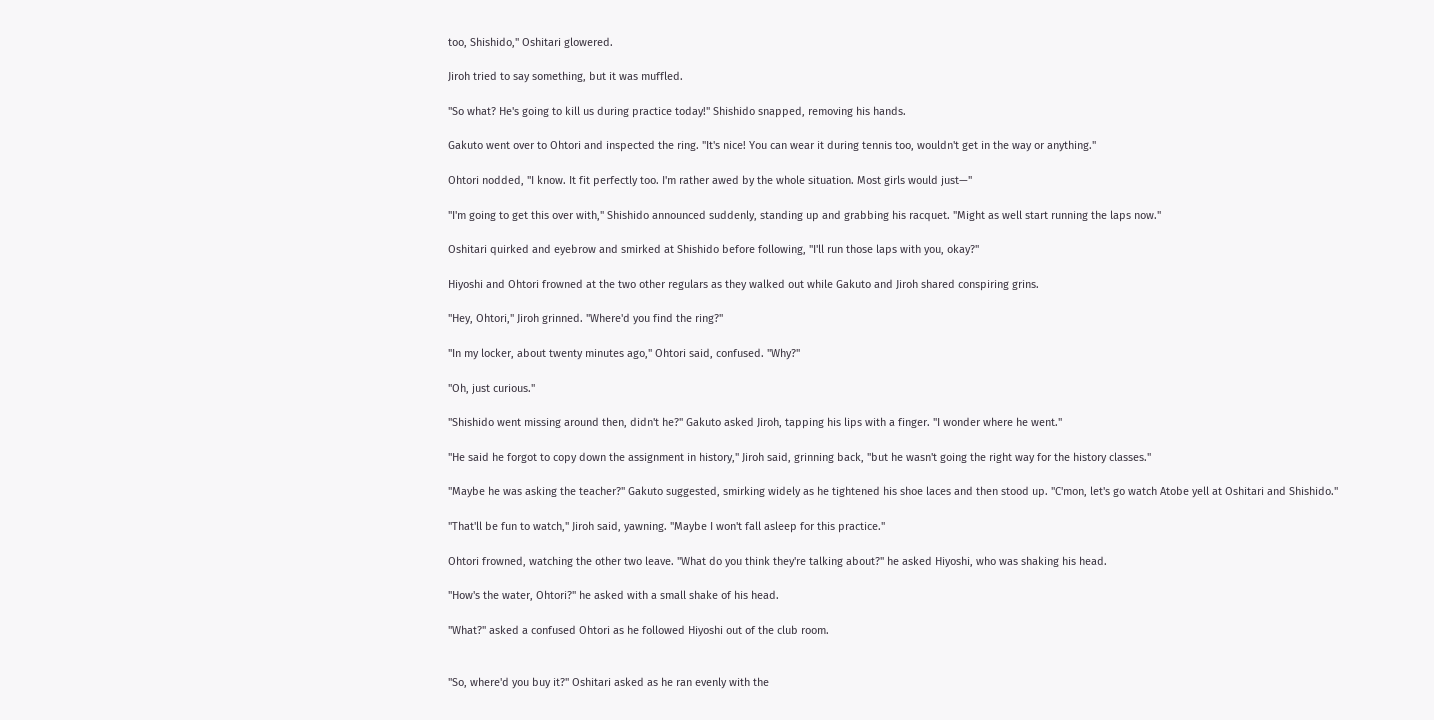too, Shishido," Oshitari glowered.

Jiroh tried to say something, but it was muffled.

"So what? He's going to kill us during practice today!" Shishido snapped, removing his hands.

Gakuto went over to Ohtori and inspected the ring. "It's nice! You can wear it during tennis too, wouldn't get in the way or anything."

Ohtori nodded, "I know. It fit perfectly too. I'm rather awed by the whole situation. Most girls would just—"

"I'm going to get this over with," Shishido announced suddenly, standing up and grabbing his racquet. "Might as well start running the laps now."

Oshitari quirked and eyebrow and smirked at Shishido before following, "I'll run those laps with you, okay?"

Hiyoshi and Ohtori frowned at the two other regulars as they walked out while Gakuto and Jiroh shared conspiring grins.

"Hey, Ohtori," Jiroh grinned. "Where'd you find the ring?"

"In my locker, about twenty minutes ago," Ohtori said, confused. "Why?"

"Oh, just curious."

"Shishido went missing around then, didn't he?" Gakuto asked Jiroh, tapping his lips with a finger. "I wonder where he went."

"He said he forgot to copy down the assignment in history," Jiroh said, grinning back, "but he wasn't going the right way for the history classes."

"Maybe he was asking the teacher?" Gakuto suggested, smirking widely as he tightened his shoe laces and then stood up. "C'mon, let's go watch Atobe yell at Oshitari and Shishido."

"That'll be fun to watch," Jiroh said, yawning. "Maybe I won't fall asleep for this practice."

Ohtori frowned, watching the other two leave. "What do you think they're talking about?" he asked Hiyoshi, who was shaking his head.

"How's the water, Ohtori?" he asked with a small shake of his head.

"What?" asked a confused Ohtori as he followed Hiyoshi out of the club room.


"So, where'd you buy it?" Oshitari asked as he ran evenly with the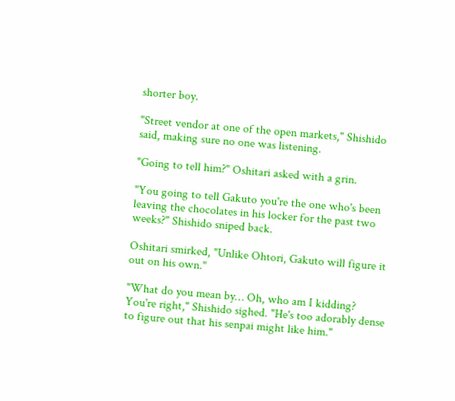shorter boy.

"Street vendor at one of the open markets," Shishido said, making sure no one was listening.

"Going to tell him?" Oshitari asked with a grin.

"You going to tell Gakuto you're the one who's been leaving the chocolates in his locker for the past two weeks?" Shishido sniped back.

Oshitari smirked, "Unlike Ohtori, Gakuto will figure it out on his own."

"What do you mean by… Oh, who am I kidding? You're right," Shishido sighed. "He's too adorably dense to figure out that his senpai might like him."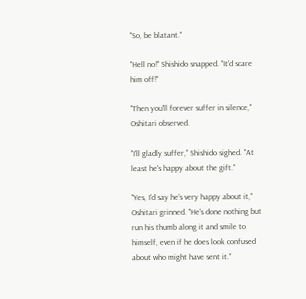"So, be blatant."

"Hell no!" Shishido snapped. "It'd scare him off!"

"Then you'll forever suffer in silence," Oshitari observed.

"I'll gladly suffer," Shishido sighed. "At least he's happy about the gift."

"Yes, I'd say he's very happy about it," Oshitari grinned. "He's done nothing but run his thumb along it and smile to himself, even if he does look confused about who might have sent it."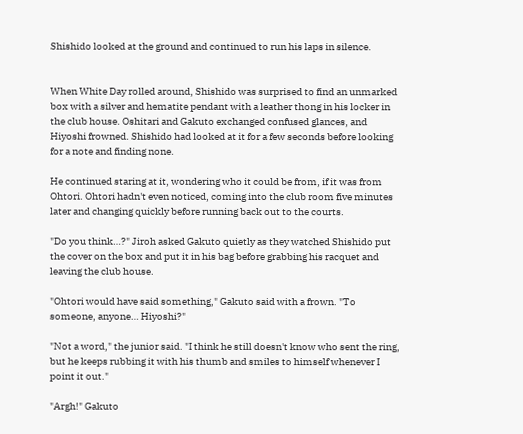Shishido looked at the ground and continued to run his laps in silence.


When White Day rolled around, Shishido was surprised to find an unmarked box with a silver and hematite pendant with a leather thong in his locker in the club house. Oshitari and Gakuto exchanged confused glances, and Hiyoshi frowned. Shishido had looked at it for a few seconds before looking for a note and finding none.

He continued staring at it, wondering who it could be from, if it was from Ohtori. Ohtori hadn't even noticed, coming into the club room five minutes later and changing quickly before running back out to the courts.

"Do you think…?" Jiroh asked Gakuto quietly as they watched Shishido put the cover on the box and put it in his bag before grabbing his racquet and leaving the club house.

"Ohtori would have said something," Gakuto said with a frown. "To someone, anyone… Hiyoshi?"

"Not a word," the junior said. "I think he still doesn't know who sent the ring, but he keeps rubbing it with his thumb and smiles to himself whenever I point it out."

"Argh!" Gakuto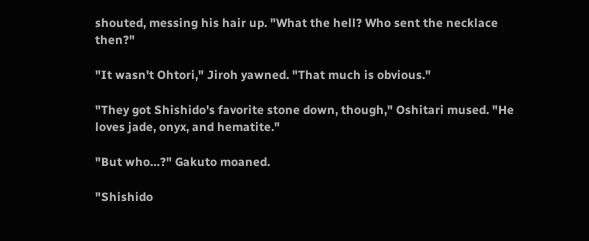shouted, messing his hair up. "What the hell? Who sent the necklace then?"

"It wasn't Ohtori," Jiroh yawned. "That much is obvious."

"They got Shishido's favorite stone down, though," Oshitari mused. "He loves jade, onyx, and hematite."

"But who…?" Gakuto moaned.

"Shishido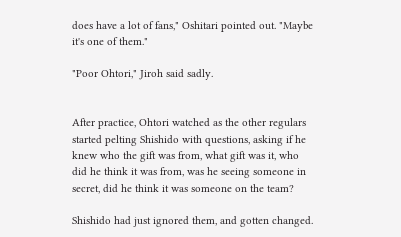does have a lot of fans," Oshitari pointed out. "Maybe it's one of them."

"Poor Ohtori," Jiroh said sadly.


After practice, Ohtori watched as the other regulars started pelting Shishido with questions, asking if he knew who the gift was from, what gift was it, who did he think it was from, was he seeing someone in secret, did he think it was someone on the team?

Shishido had just ignored them, and gotten changed.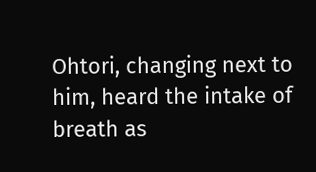Ohtori, changing next to him, heard the intake of breath as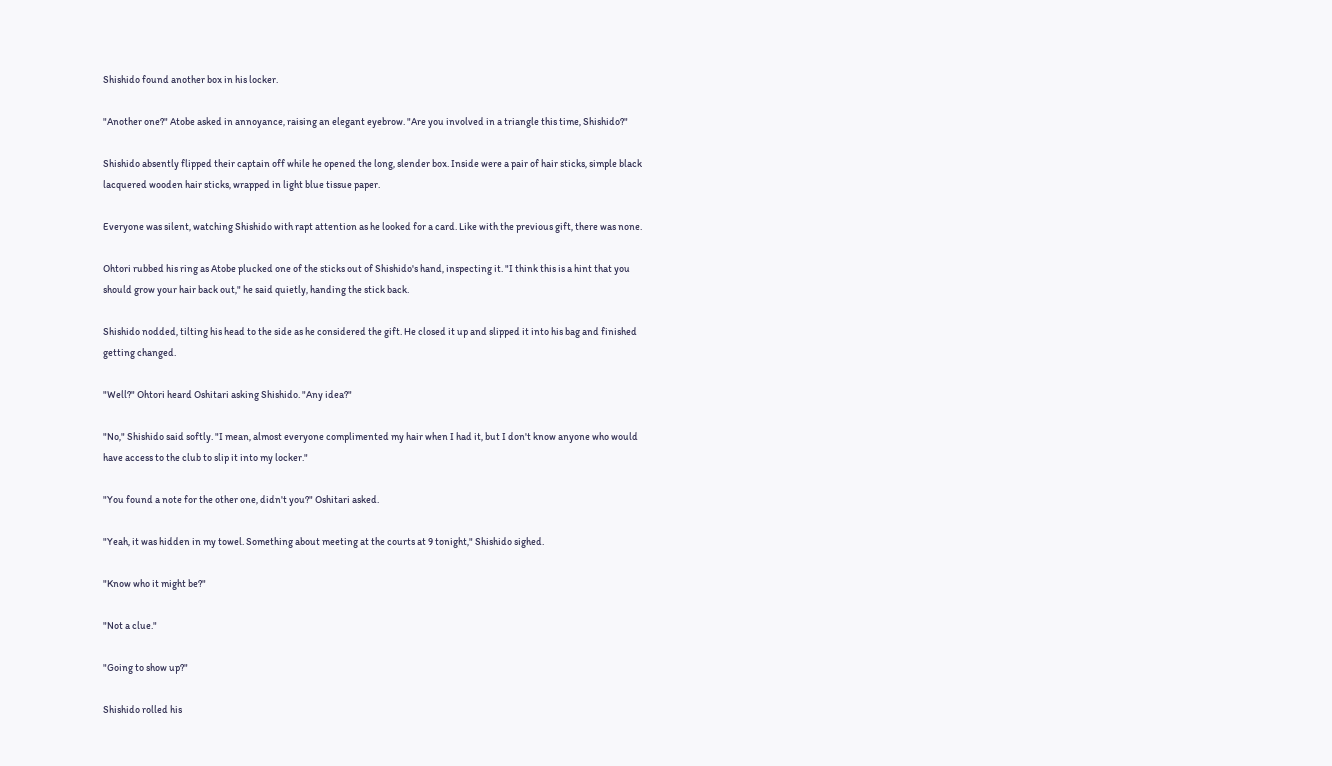Shishido found another box in his locker.

"Another one?" Atobe asked in annoyance, raising an elegant eyebrow. "Are you involved in a triangle this time, Shishido?"

Shishido absently flipped their captain off while he opened the long, slender box. Inside were a pair of hair sticks, simple black lacquered wooden hair sticks, wrapped in light blue tissue paper.

Everyone was silent, watching Shishido with rapt attention as he looked for a card. Like with the previous gift, there was none.

Ohtori rubbed his ring as Atobe plucked one of the sticks out of Shishido's hand, inspecting it. "I think this is a hint that you should grow your hair back out," he said quietly, handing the stick back.

Shishido nodded, tilting his head to the side as he considered the gift. He closed it up and slipped it into his bag and finished getting changed.

"Well?" Ohtori heard Oshitari asking Shishido. "Any idea?"

"No," Shishido said softly. "I mean, almost everyone complimented my hair when I had it, but I don't know anyone who would have access to the club to slip it into my locker."

"You found a note for the other one, didn't you?" Oshitari asked.

"Yeah, it was hidden in my towel. Something about meeting at the courts at 9 tonight," Shishido sighed.

"Know who it might be?"

"Not a clue."

"Going to show up?"

Shishido rolled his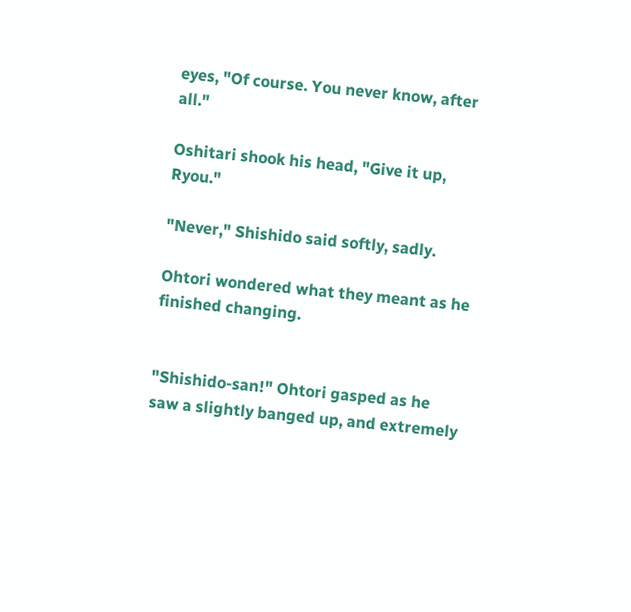eyes, "Of course. You never know, after all."

Oshitari shook his head, "Give it up, Ryou."

"Never," Shishido said softly, sadly.

Ohtori wondered what they meant as he finished changing.


"Shishido-san!" Ohtori gasped as he saw a slightly banged up, and extremely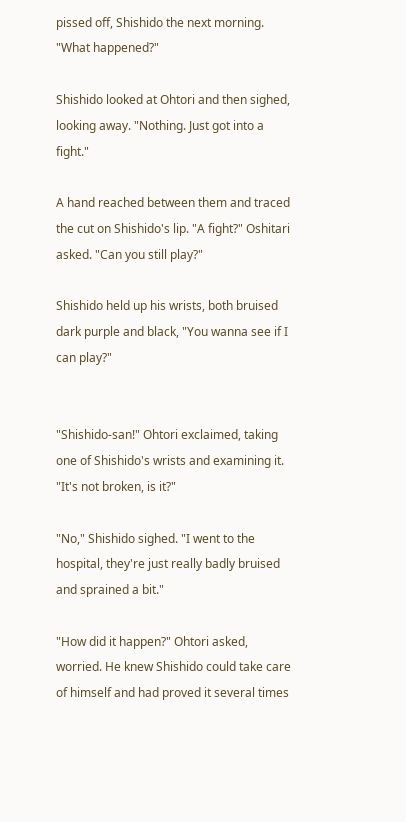pissed off, Shishido the next morning. "What happened?"

Shishido looked at Ohtori and then sighed, looking away. "Nothing. Just got into a fight."

A hand reached between them and traced the cut on Shishido's lip. "A fight?" Oshitari asked. "Can you still play?"

Shishido held up his wrists, both bruised dark purple and black, "You wanna see if I can play?"


"Shishido-san!" Ohtori exclaimed, taking one of Shishido's wrists and examining it. "It's not broken, is it?"

"No," Shishido sighed. "I went to the hospital, they're just really badly bruised and sprained a bit."

"How did it happen?" Ohtori asked, worried. He knew Shishido could take care of himself and had proved it several times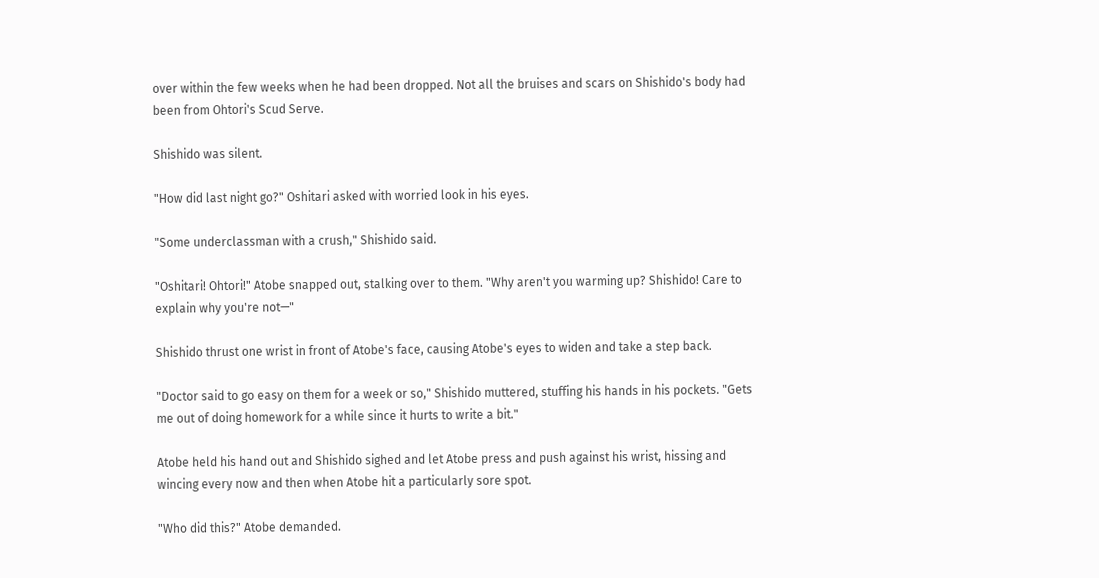over within the few weeks when he had been dropped. Not all the bruises and scars on Shishido's body had been from Ohtori's Scud Serve.

Shishido was silent.

"How did last night go?" Oshitari asked with worried look in his eyes.

"Some underclassman with a crush," Shishido said.

"Oshitari! Ohtori!" Atobe snapped out, stalking over to them. "Why aren't you warming up? Shishido! Care to explain why you're not—"

Shishido thrust one wrist in front of Atobe's face, causing Atobe's eyes to widen and take a step back.

"Doctor said to go easy on them for a week or so," Shishido muttered, stuffing his hands in his pockets. "Gets me out of doing homework for a while since it hurts to write a bit."

Atobe held his hand out and Shishido sighed and let Atobe press and push against his wrist, hissing and wincing every now and then when Atobe hit a particularly sore spot.

"Who did this?" Atobe demanded.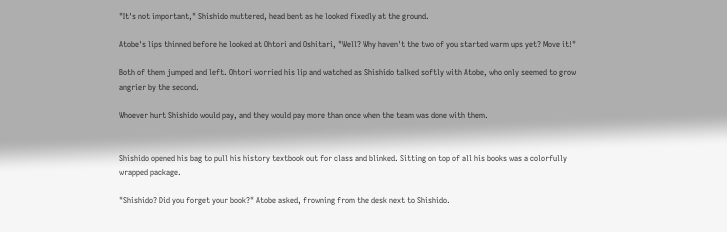"It's not important," Shishido muttered, head bent as he looked fixedly at the ground.

Atobe's lips thinned before he looked at Ohtori and Oshitari, "Well? Why haven't the two of you started warm ups yet? Move it!"

Both of them jumped and left. Ohtori worried his lip and watched as Shishido talked softly with Atobe, who only seemed to grow angrier by the second.

Whoever hurt Shishido would pay, and they would pay more than once when the team was done with them.


Shishido opened his bag to pull his history textbook out for class and blinked. Sitting on top of all his books was a colorfully wrapped package.

"Shishido? Did you forget your book?" Atobe asked, frowning from the desk next to Shishido.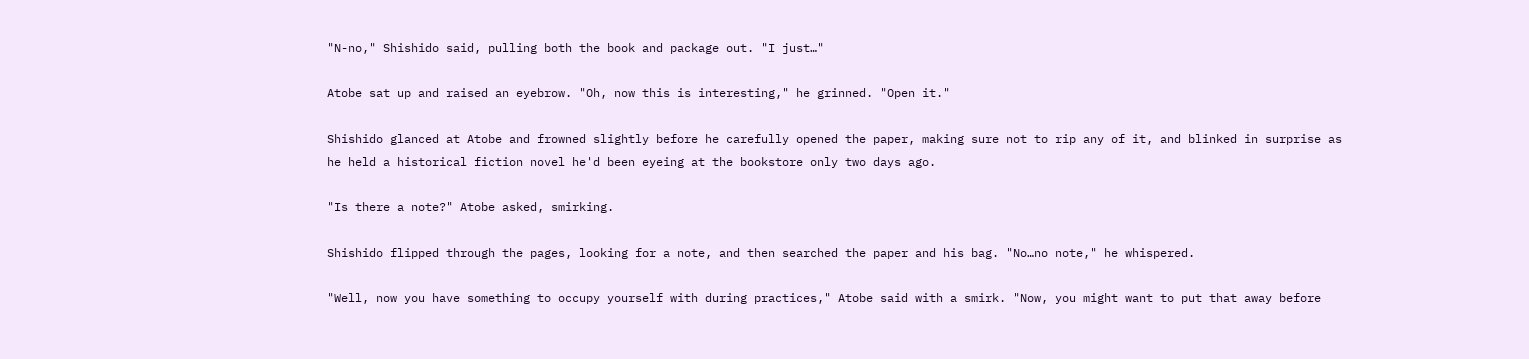"N-no," Shishido said, pulling both the book and package out. "I just…"

Atobe sat up and raised an eyebrow. "Oh, now this is interesting," he grinned. "Open it."

Shishido glanced at Atobe and frowned slightly before he carefully opened the paper, making sure not to rip any of it, and blinked in surprise as he held a historical fiction novel he'd been eyeing at the bookstore only two days ago.

"Is there a note?" Atobe asked, smirking.

Shishido flipped through the pages, looking for a note, and then searched the paper and his bag. "No…no note," he whispered.

"Well, now you have something to occupy yourself with during practices," Atobe said with a smirk. "Now, you might want to put that away before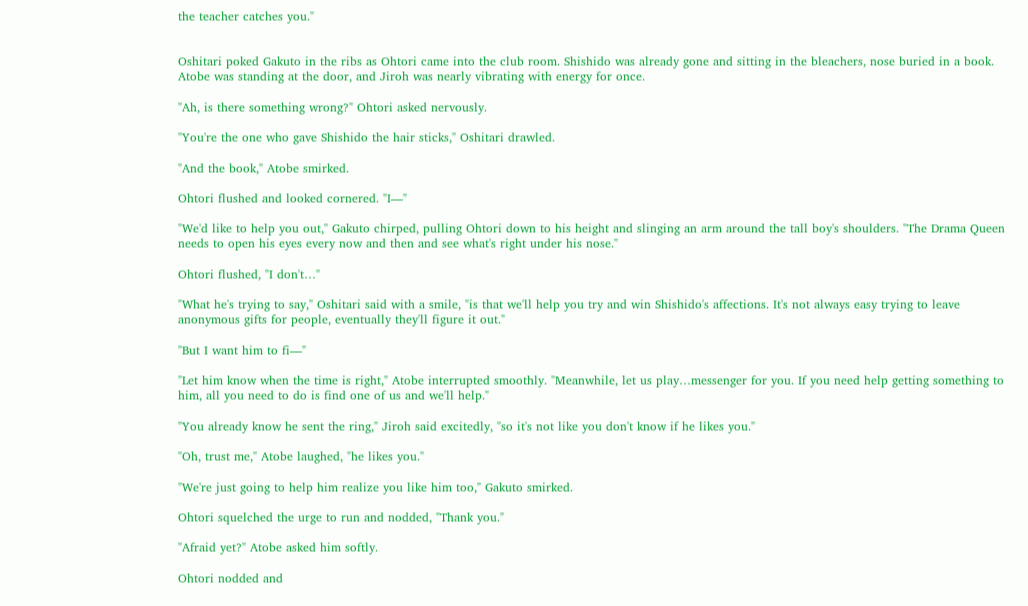the teacher catches you."


Oshitari poked Gakuto in the ribs as Ohtori came into the club room. Shishido was already gone and sitting in the bleachers, nose buried in a book. Atobe was standing at the door, and Jiroh was nearly vibrating with energy for once.

"Ah, is there something wrong?" Ohtori asked nervously.

"You're the one who gave Shishido the hair sticks," Oshitari drawled.

"And the book," Atobe smirked.

Ohtori flushed and looked cornered. "I—"

"We'd like to help you out," Gakuto chirped, pulling Ohtori down to his height and slinging an arm around the tall boy's shoulders. "The Drama Queen needs to open his eyes every now and then and see what's right under his nose."

Ohtori flushed, "I don't…"

"What he's trying to say," Oshitari said with a smile, "is that we'll help you try and win Shishido's affections. It's not always easy trying to leave anonymous gifts for people, eventually they'll figure it out."

"But I want him to fi—"

"Let him know when the time is right," Atobe interrupted smoothly. "Meanwhile, let us play…messenger for you. If you need help getting something to him, all you need to do is find one of us and we'll help."

"You already know he sent the ring," Jiroh said excitedly, "so it's not like you don't know if he likes you."

"Oh, trust me," Atobe laughed, "he likes you."

"We're just going to help him realize you like him too," Gakuto smirked.

Ohtori squelched the urge to run and nodded, "Thank you."

"Afraid yet?" Atobe asked him softly.

Ohtori nodded and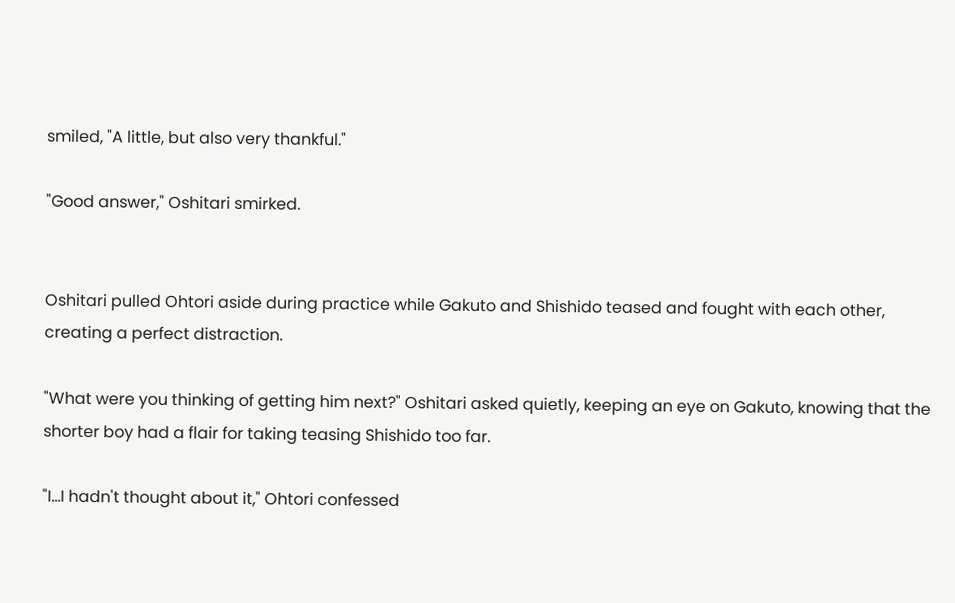smiled, "A little, but also very thankful."

"Good answer," Oshitari smirked.


Oshitari pulled Ohtori aside during practice while Gakuto and Shishido teased and fought with each other, creating a perfect distraction.

"What were you thinking of getting him next?" Oshitari asked quietly, keeping an eye on Gakuto, knowing that the shorter boy had a flair for taking teasing Shishido too far.

"I…I hadn't thought about it," Ohtori confessed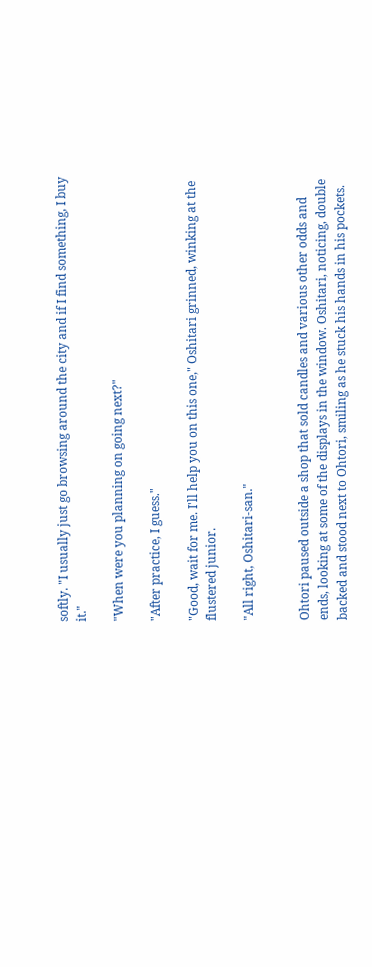softly. "I usually just go browsing around the city and if I find something, I buy it."

"When were you planning on going next?"

"After practice, I guess."

"Good, wait for me. I'll help you on this one," Oshitari grinned, winking at the flustered junior.

"All right, Oshitari-san."


Ohtori paused outside a shop that sold candles and various other odds and ends, looking at some of the displays in the window. Oshitari, noticing, double backed and stood next to Ohtori, smiling as he stuck his hands in his pockets.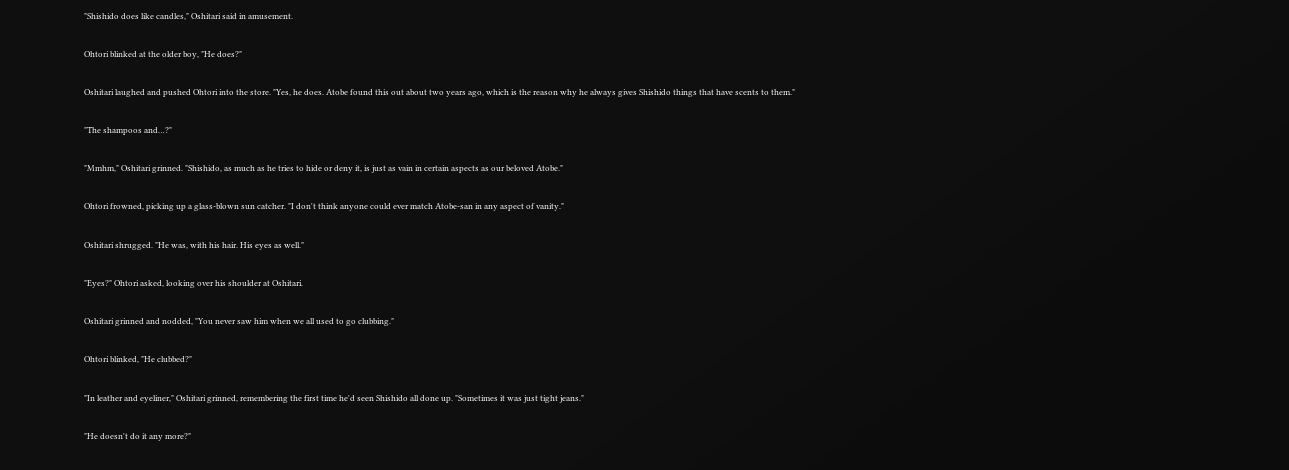"Shishido does like candles," Oshitari said in amusement.

Ohtori blinked at the older boy, "He does?"

Oshitari laughed and pushed Ohtori into the store. "Yes, he does. Atobe found this out about two years ago, which is the reason why he always gives Shishido things that have scents to them."

"The shampoos and…?"

"Mmhm," Oshitari grinned. "Shishido, as much as he tries to hide or deny it, is just as vain in certain aspects as our beloved Atobe."

Ohtori frowned, picking up a glass-blown sun catcher. "I don't think anyone could ever match Atobe-san in any aspect of vanity."

Oshitari shrugged. "He was, with his hair. His eyes as well."

"Eyes?" Ohtori asked, looking over his shoulder at Oshitari.

Oshitari grinned and nodded, "You never saw him when we all used to go clubbing."

Ohtori blinked, "He clubbed?"

"In leather and eyeliner," Oshitari grinned, remembering the first time he'd seen Shishido all done up. "Sometimes it was just tight jeans."

"He doesn't do it any more?"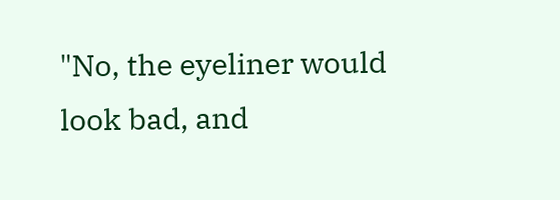"No, the eyeliner would look bad, and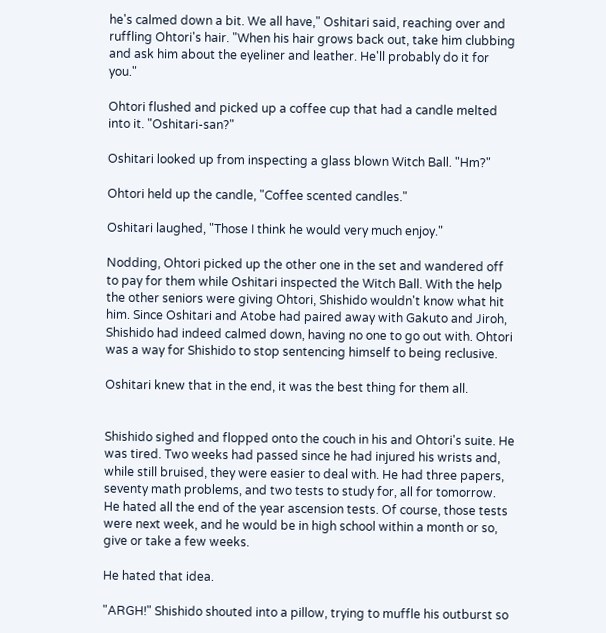he's calmed down a bit. We all have," Oshitari said, reaching over and ruffling Ohtori's hair. "When his hair grows back out, take him clubbing and ask him about the eyeliner and leather. He'll probably do it for you."

Ohtori flushed and picked up a coffee cup that had a candle melted into it. "Oshitari-san?"

Oshitari looked up from inspecting a glass blown Witch Ball. "Hm?"

Ohtori held up the candle, "Coffee scented candles."

Oshitari laughed, "Those I think he would very much enjoy."

Nodding, Ohtori picked up the other one in the set and wandered off to pay for them while Oshitari inspected the Witch Ball. With the help the other seniors were giving Ohtori, Shishido wouldn't know what hit him. Since Oshitari and Atobe had paired away with Gakuto and Jiroh, Shishido had indeed calmed down, having no one to go out with. Ohtori was a way for Shishido to stop sentencing himself to being reclusive.

Oshitari knew that in the end, it was the best thing for them all.


Shishido sighed and flopped onto the couch in his and Ohtori's suite. He was tired. Two weeks had passed since he had injured his wrists and, while still bruised, they were easier to deal with. He had three papers, seventy math problems, and two tests to study for, all for tomorrow. He hated all the end of the year ascension tests. Of course, those tests were next week, and he would be in high school within a month or so, give or take a few weeks.

He hated that idea.

"ARGH!" Shishido shouted into a pillow, trying to muffle his outburst so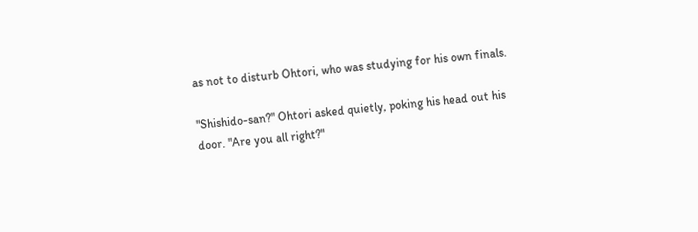as not to disturb Ohtori, who was studying for his own finals.

"Shishido-san?" Ohtori asked quietly, poking his head out his door. "Are you all right?"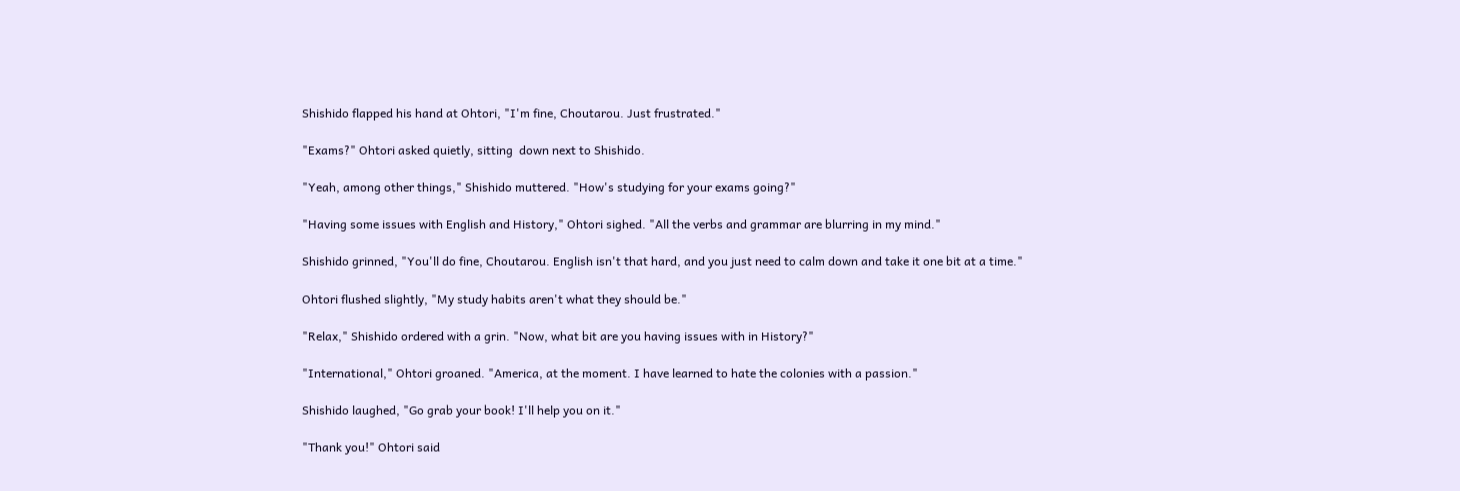Shishido flapped his hand at Ohtori, "I'm fine, Choutarou. Just frustrated."

"Exams?" Ohtori asked quietly, sitting  down next to Shishido.

"Yeah, among other things," Shishido muttered. "How's studying for your exams going?"

"Having some issues with English and History," Ohtori sighed. "All the verbs and grammar are blurring in my mind."

Shishido grinned, "You'll do fine, Choutarou. English isn't that hard, and you just need to calm down and take it one bit at a time."

Ohtori flushed slightly, "My study habits aren't what they should be."

"Relax," Shishido ordered with a grin. "Now, what bit are you having issues with in History?"

"International," Ohtori groaned. "America, at the moment. I have learned to hate the colonies with a passion."

Shishido laughed, "Go grab your book! I'll help you on it."

"Thank you!" Ohtori said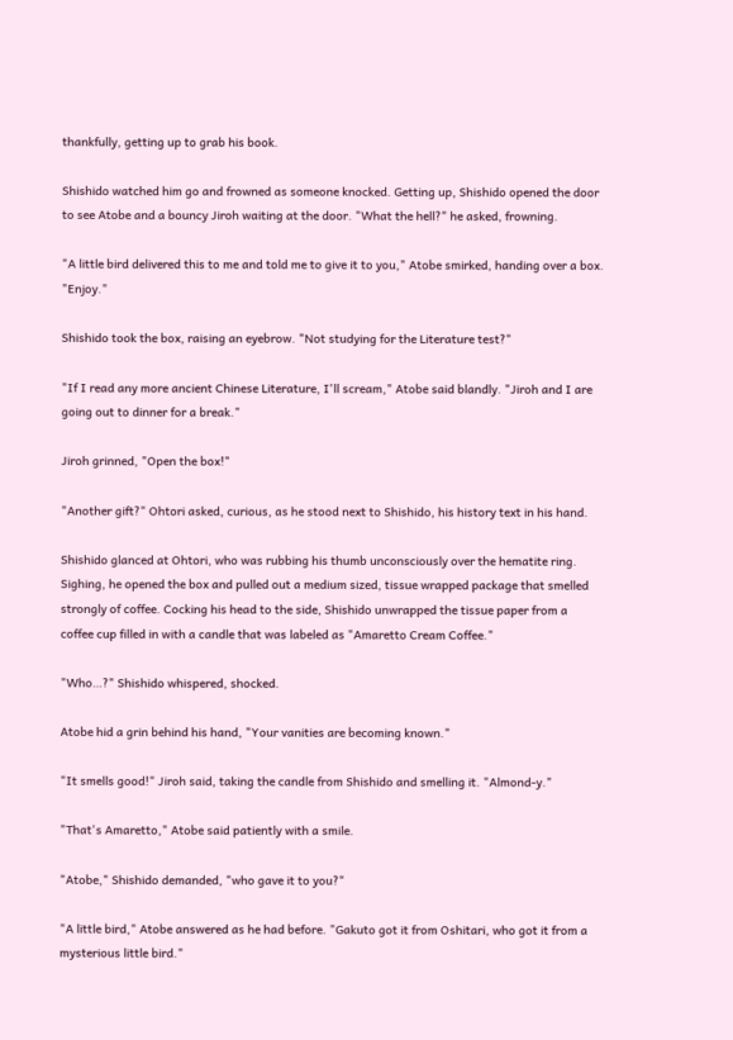thankfully, getting up to grab his book.

Shishido watched him go and frowned as someone knocked. Getting up, Shishido opened the door to see Atobe and a bouncy Jiroh waiting at the door. "What the hell?" he asked, frowning.

"A little bird delivered this to me and told me to give it to you," Atobe smirked, handing over a box. "Enjoy."

Shishido took the box, raising an eyebrow. "Not studying for the Literature test?"

"If I read any more ancient Chinese Literature, I'll scream," Atobe said blandly. "Jiroh and I are going out to dinner for a break."

Jiroh grinned, "Open the box!"

"Another gift?" Ohtori asked, curious, as he stood next to Shishido, his history text in his hand.

Shishido glanced at Ohtori, who was rubbing his thumb unconsciously over the hematite ring. Sighing, he opened the box and pulled out a medium sized, tissue wrapped package that smelled strongly of coffee. Cocking his head to the side, Shishido unwrapped the tissue paper from a coffee cup filled in with a candle that was labeled as "Amaretto Cream Coffee."

"Who…?" Shishido whispered, shocked.

Atobe hid a grin behind his hand, "Your vanities are becoming known."

"It smells good!" Jiroh said, taking the candle from Shishido and smelling it. "Almond-y."

"That's Amaretto," Atobe said patiently with a smile.

"Atobe," Shishido demanded, "who gave it to you?"

"A little bird," Atobe answered as he had before. "Gakuto got it from Oshitari, who got it from a mysterious little bird."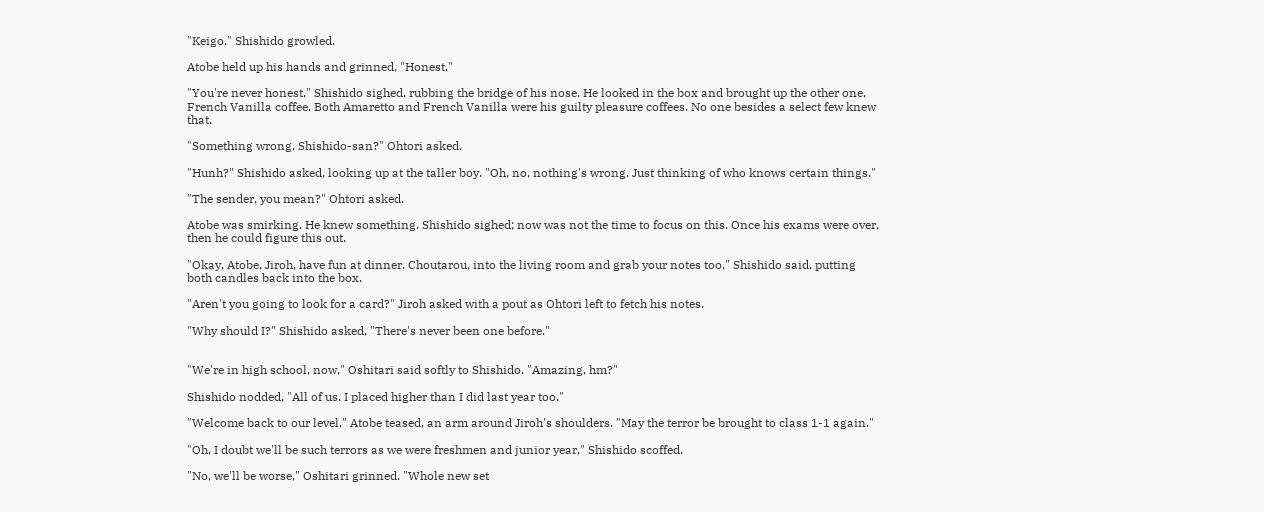"Keigo," Shishido growled.

Atobe held up his hands and grinned, "Honest."

"You're never honest," Shishido sighed, rubbing the bridge of his nose. He looked in the box and brought up the other one, French Vanilla coffee. Both Amaretto and French Vanilla were his guilty pleasure coffees. No one besides a select few knew that.

"Something wrong, Shishido-san?" Ohtori asked.

"Hunh?" Shishido asked, looking up at the taller boy. "Oh, no, nothing's wrong. Just thinking of who knows certain things."

"The sender, you mean?" Ohtori asked.

Atobe was smirking. He knew something. Shishido sighed; now was not the time to focus on this. Once his exams were over, then he could figure this out.

"Okay, Atobe, Jiroh, have fun at dinner. Choutarou, into the living room and grab your notes too," Shishido said, putting both candles back into the box.

"Aren't you going to look for a card?" Jiroh asked with a pout as Ohtori left to fetch his notes.

"Why should I?" Shishido asked, "There's never been one before."


"We're in high school, now," Oshitari said softly to Shishido. "Amazing, hm?"

Shishido nodded, "All of us. I placed higher than I did last year too."

"Welcome back to our level," Atobe teased, an arm around Jiroh's shoulders. "May the terror be brought to class 1-1 again."

"Oh, I doubt we'll be such terrors as we were freshmen and junior year," Shishido scoffed.

"No, we'll be worse," Oshitari grinned. "Whole new set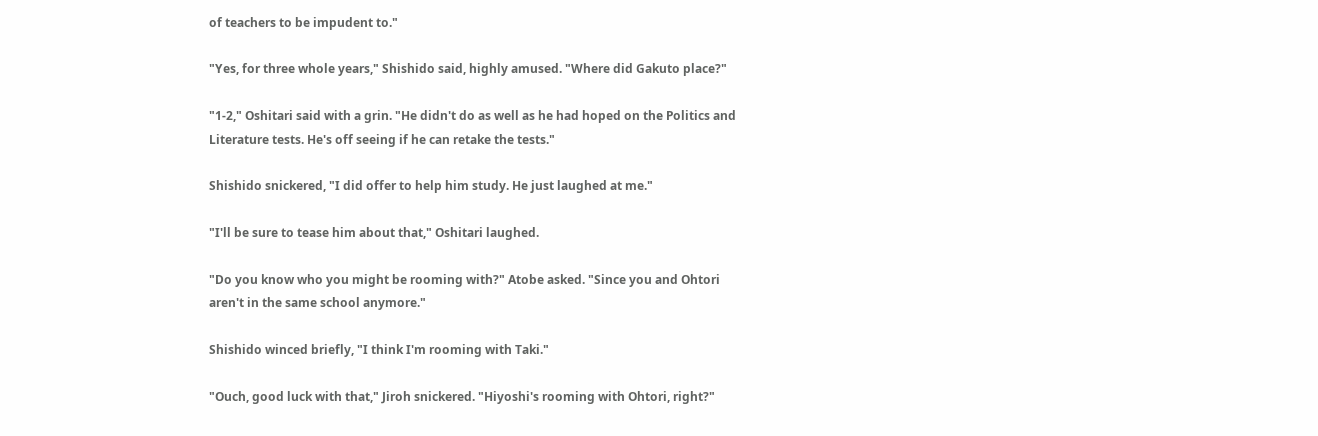of teachers to be impudent to."

"Yes, for three whole years," Shishido said, highly amused. "Where did Gakuto place?"

"1-2," Oshitari said with a grin. "He didn't do as well as he had hoped on the Politics and Literature tests. He's off seeing if he can retake the tests."

Shishido snickered, "I did offer to help him study. He just laughed at me."

"I'll be sure to tease him about that," Oshitari laughed.

"Do you know who you might be rooming with?" Atobe asked. "Since you and Ohtori aren't in the same school anymore."

Shishido winced briefly, "I think I'm rooming with Taki."

"Ouch, good luck with that," Jiroh snickered. "Hiyoshi's rooming with Ohtori, right?"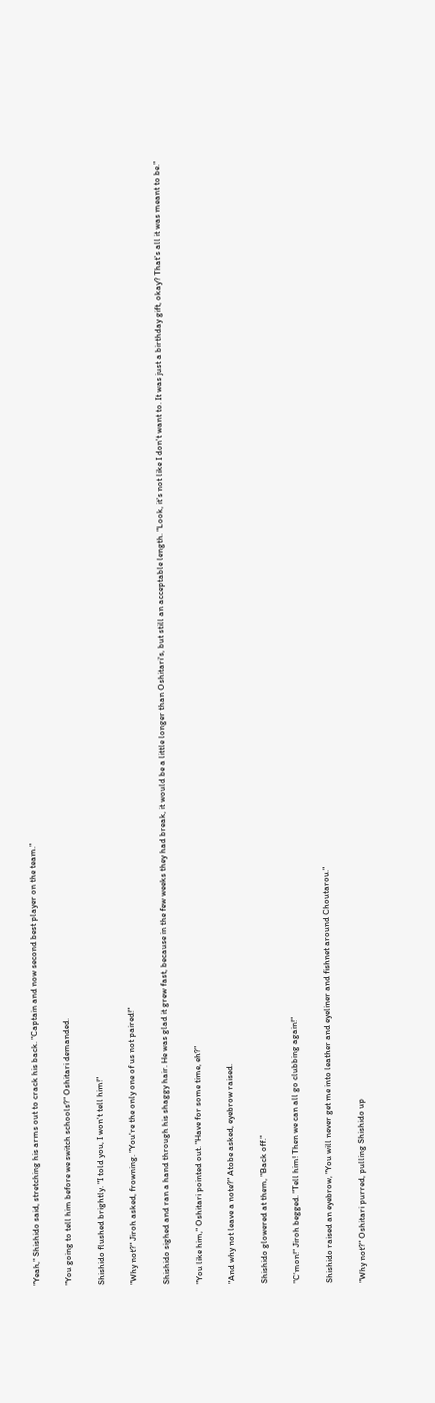"Yeah," Shishido said, stretching his arms out to crack his back. "Captain and now second best player on the team."

"You going to tell him before we switch schools?" Oshitari demanded.

Shishido flushed brightly. "I told you, I won't tell him!"

"Why not?" Jiroh asked, frowning. "You're the only one of us not paired!"

Shishido sighed and ran a hand through his shaggy hair. He was glad it grew fast, because in the few weeks they had break, it would be a little longer than Oshitari's, but still an acceptable length. "Look, it's not like I don't want to. It was just a birthday gift, okay? That's all it was meant to be."

"You like him," Oshitari pointed out. "Have for some time, eh?"

"And why not leave a note?" Atobe asked, eyebrow raised.

Shishido glowered at them, "Back off."

"C'mon!" Jiroh begged. "Tell him! Then we can all go clubbing again!"

Shishido raised an eyebrow, "You will never get me into leather and eyeliner and fishnet around Choutarou."

"Why not?" Oshitari purred, pulling Shishido up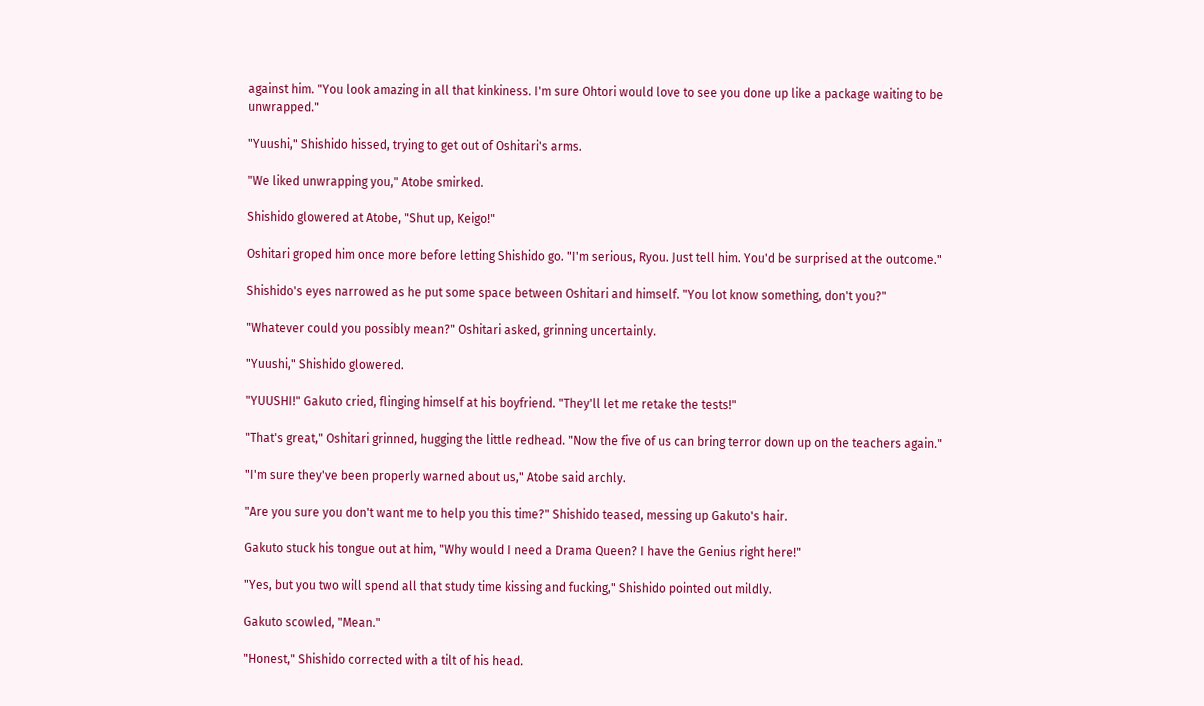against him. "You look amazing in all that kinkiness. I'm sure Ohtori would love to see you done up like a package waiting to be unwrapped."

"Yuushi," Shishido hissed, trying to get out of Oshitari's arms.

"We liked unwrapping you," Atobe smirked.

Shishido glowered at Atobe, "Shut up, Keigo!"

Oshitari groped him once more before letting Shishido go. "I'm serious, Ryou. Just tell him. You'd be surprised at the outcome."

Shishido's eyes narrowed as he put some space between Oshitari and himself. "You lot know something, don't you?"

"Whatever could you possibly mean?" Oshitari asked, grinning uncertainly.

"Yuushi," Shishido glowered.

"YUUSHI!" Gakuto cried, flinging himself at his boyfriend. "They'll let me retake the tests!"

"That's great," Oshitari grinned, hugging the little redhead. "Now the five of us can bring terror down up on the teachers again."

"I'm sure they've been properly warned about us," Atobe said archly.

"Are you sure you don't want me to help you this time?" Shishido teased, messing up Gakuto's hair.

Gakuto stuck his tongue out at him, "Why would I need a Drama Queen? I have the Genius right here!"

"Yes, but you two will spend all that study time kissing and fucking," Shishido pointed out mildly.

Gakuto scowled, "Mean."

"Honest," Shishido corrected with a tilt of his head.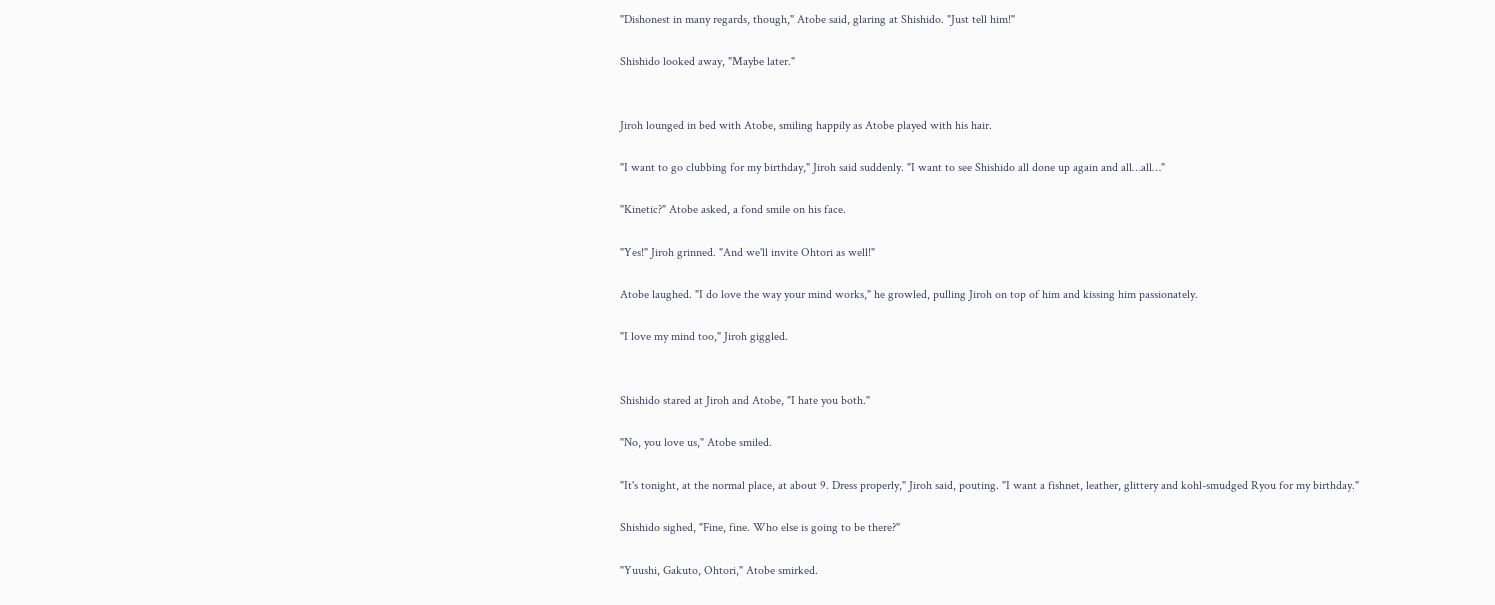"Dishonest in many regards, though," Atobe said, glaring at Shishido. "Just tell him!"

Shishido looked away, "Maybe later."


Jiroh lounged in bed with Atobe, smiling happily as Atobe played with his hair.

"I want to go clubbing for my birthday," Jiroh said suddenly. "I want to see Shishido all done up again and all…all…"

"Kinetic?" Atobe asked, a fond smile on his face.

"Yes!" Jiroh grinned. "And we'll invite Ohtori as well!"

Atobe laughed. "I do love the way your mind works," he growled, pulling Jiroh on top of him and kissing him passionately.

"I love my mind too," Jiroh giggled.


Shishido stared at Jiroh and Atobe, "I hate you both."

"No, you love us," Atobe smiled.

"It's tonight, at the normal place, at about 9. Dress properly," Jiroh said, pouting. "I want a fishnet, leather, glittery and kohl-smudged Ryou for my birthday."

Shishido sighed, "Fine, fine. Who else is going to be there?"

"Yuushi, Gakuto, Ohtori," Atobe smirked.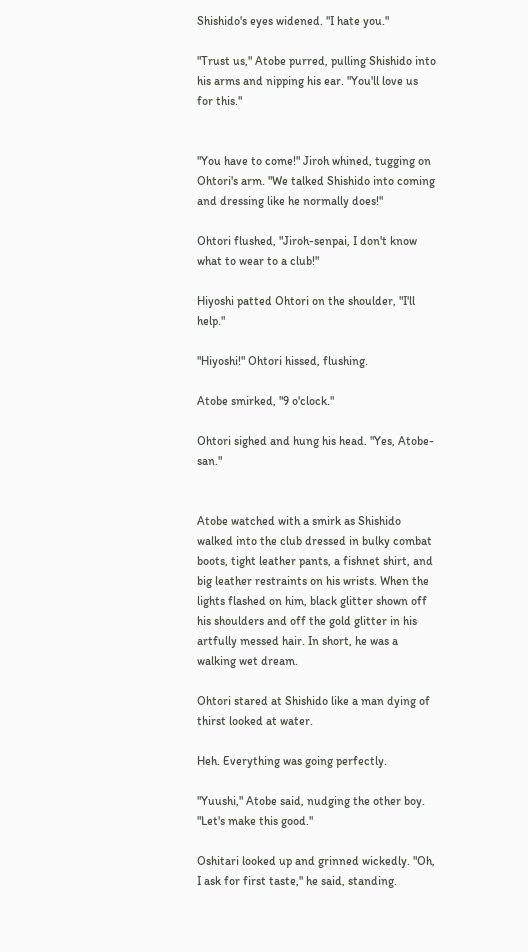Shishido's eyes widened. "I hate you."

"Trust us," Atobe purred, pulling Shishido into his arms and nipping his ear. "You'll love us for this."


"You have to come!" Jiroh whined, tugging on Ohtori's arm. "We talked Shishido into coming and dressing like he normally does!"

Ohtori flushed, "Jiroh-senpai, I don't know what to wear to a club!"

Hiyoshi patted Ohtori on the shoulder, "I'll help."

"Hiyoshi!" Ohtori hissed, flushing.

Atobe smirked, "9 o'clock."

Ohtori sighed and hung his head. "Yes, Atobe-san."


Atobe watched with a smirk as Shishido walked into the club dressed in bulky combat boots, tight leather pants, a fishnet shirt, and big leather restraints on his wrists. When the lights flashed on him, black glitter shown off his shoulders and off the gold glitter in his artfully messed hair. In short, he was a walking wet dream.

Ohtori stared at Shishido like a man dying of thirst looked at water.

Heh. Everything was going perfectly.

"Yuushi," Atobe said, nudging the other boy. "Let's make this good."

Oshitari looked up and grinned wickedly. "Oh, I ask for first taste," he said, standing.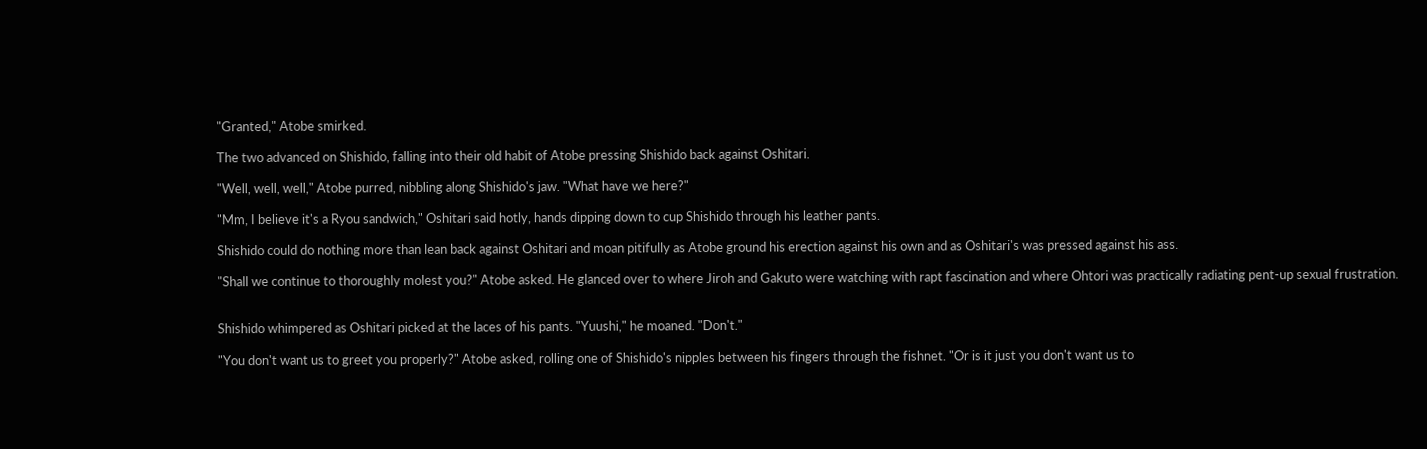"Granted," Atobe smirked.

The two advanced on Shishido, falling into their old habit of Atobe pressing Shishido back against Oshitari.

"Well, well, well," Atobe purred, nibbling along Shishido's jaw. "What have we here?"

"Mm, I believe it's a Ryou sandwich," Oshitari said hotly, hands dipping down to cup Shishido through his leather pants.

Shishido could do nothing more than lean back against Oshitari and moan pitifully as Atobe ground his erection against his own and as Oshitari's was pressed against his ass.

"Shall we continue to thoroughly molest you?" Atobe asked. He glanced over to where Jiroh and Gakuto were watching with rapt fascination and where Ohtori was practically radiating pent-up sexual frustration.


Shishido whimpered as Oshitari picked at the laces of his pants. "Yuushi," he moaned. "Don't."

"You don't want us to greet you properly?" Atobe asked, rolling one of Shishido's nipples between his fingers through the fishnet. "Or is it just you don't want us to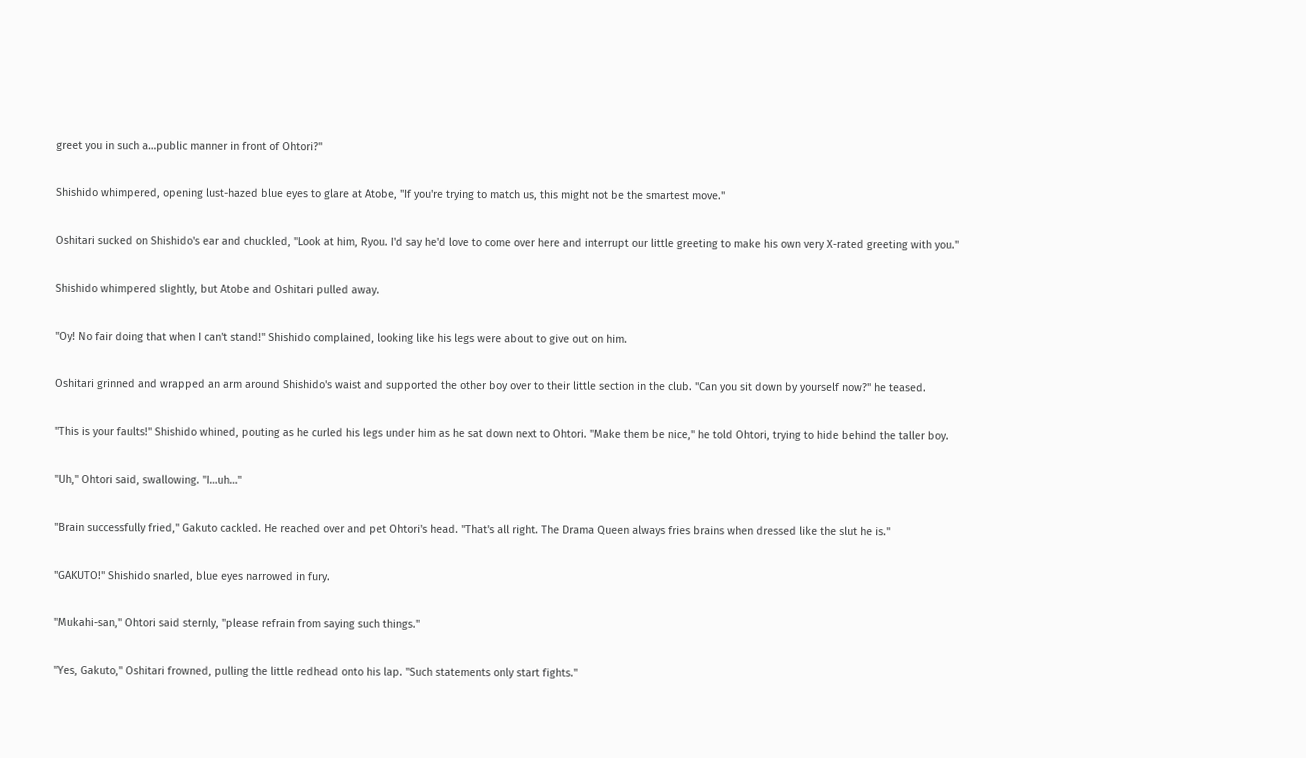greet you in such a…public manner in front of Ohtori?"

Shishido whimpered, opening lust-hazed blue eyes to glare at Atobe, "If you're trying to match us, this might not be the smartest move."

Oshitari sucked on Shishido's ear and chuckled, "Look at him, Ryou. I'd say he'd love to come over here and interrupt our little greeting to make his own very X-rated greeting with you."

Shishido whimpered slightly, but Atobe and Oshitari pulled away.

"Oy! No fair doing that when I can't stand!" Shishido complained, looking like his legs were about to give out on him.

Oshitari grinned and wrapped an arm around Shishido's waist and supported the other boy over to their little section in the club. "Can you sit down by yourself now?" he teased.

"This is your faults!" Shishido whined, pouting as he curled his legs under him as he sat down next to Ohtori. "Make them be nice," he told Ohtori, trying to hide behind the taller boy.

"Uh," Ohtori said, swallowing. "I…uh…"

"Brain successfully fried," Gakuto cackled. He reached over and pet Ohtori's head. "That's all right. The Drama Queen always fries brains when dressed like the slut he is."

"GAKUTO!" Shishido snarled, blue eyes narrowed in fury.

"Mukahi-san," Ohtori said sternly, "please refrain from saying such things."

"Yes, Gakuto," Oshitari frowned, pulling the little redhead onto his lap. "Such statements only start fights."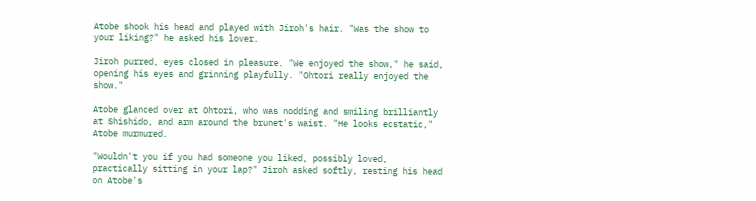Atobe shook his head and played with Jiroh's hair. "Was the show to your liking?" he asked his lover.

Jiroh purred, eyes closed in pleasure. "We enjoyed the show," he said, opening his eyes and grinning playfully. "Ohtori really enjoyed the show."

Atobe glanced over at Ohtori, who was nodding and smiling brilliantly at Shishido, and arm around the brunet's waist. "He looks ecstatic," Atobe murmured.

"Wouldn't you if you had someone you liked, possibly loved, practically sitting in your lap?" Jiroh asked softly, resting his head on Atobe's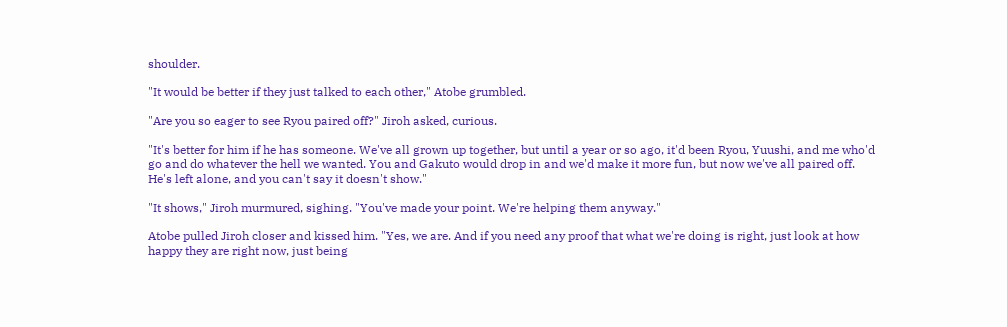shoulder.

"It would be better if they just talked to each other," Atobe grumbled.

"Are you so eager to see Ryou paired off?" Jiroh asked, curious.

"It's better for him if he has someone. We've all grown up together, but until a year or so ago, it'd been Ryou, Yuushi, and me who'd go and do whatever the hell we wanted. You and Gakuto would drop in and we'd make it more fun, but now we've all paired off. He's left alone, and you can't say it doesn't show."

"It shows," Jiroh murmured, sighing. "You've made your point. We're helping them anyway."

Atobe pulled Jiroh closer and kissed him. "Yes, we are. And if you need any proof that what we're doing is right, just look at how happy they are right now, just being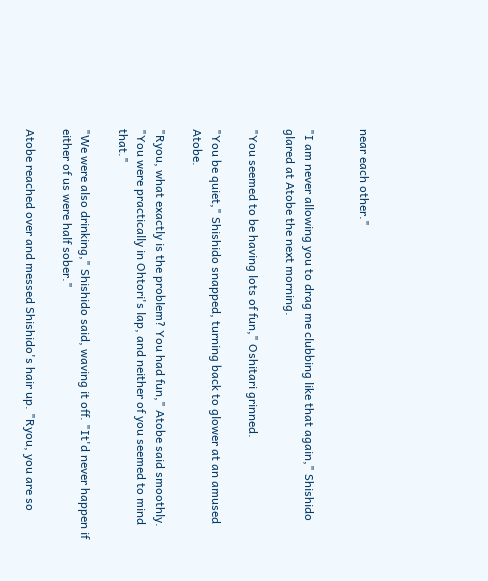near each other."


"I am never allowing you to drag me clubbing like that again," Shishido glared at Atobe the next morning.

"You seemed to be having lots of fun," Oshitari grinned.

"You be quiet," Shishido snapped, turning back to glower at an amused Atobe.

"Ryou, what exactly is the problem? You had fun," Atobe said smoothly. "You were practically in Ohtori's lap, and neither of you seemed to mind that."

"We were also drinking," Shishido said, waving it off. "It'd never happen if either of us were half sober."

Atobe reached over and messed Shishido's hair up. "Ryou, you are so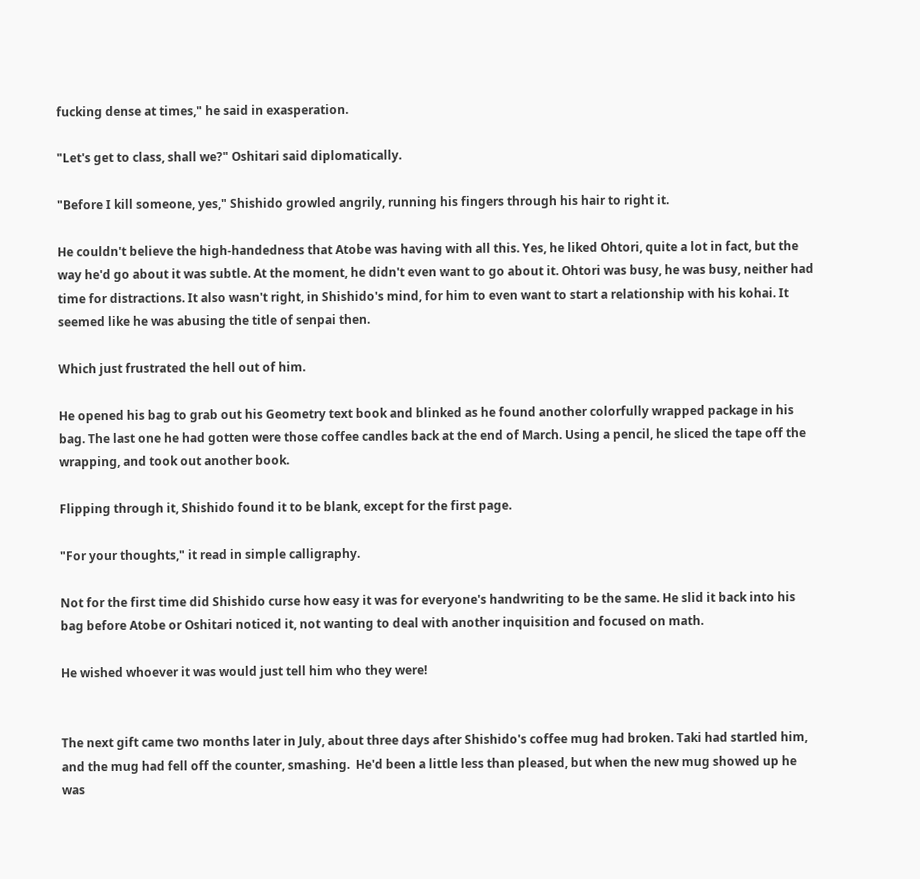fucking dense at times," he said in exasperation.

"Let's get to class, shall we?" Oshitari said diplomatically.

"Before I kill someone, yes," Shishido growled angrily, running his fingers through his hair to right it.

He couldn't believe the high-handedness that Atobe was having with all this. Yes, he liked Ohtori, quite a lot in fact, but the way he'd go about it was subtle. At the moment, he didn't even want to go about it. Ohtori was busy, he was busy, neither had time for distractions. It also wasn't right, in Shishido's mind, for him to even want to start a relationship with his kohai. It seemed like he was abusing the title of senpai then.

Which just frustrated the hell out of him.

He opened his bag to grab out his Geometry text book and blinked as he found another colorfully wrapped package in his bag. The last one he had gotten were those coffee candles back at the end of March. Using a pencil, he sliced the tape off the wrapping, and took out another book.

Flipping through it, Shishido found it to be blank, except for the first page.

"For your thoughts," it read in simple calligraphy.

Not for the first time did Shishido curse how easy it was for everyone's handwriting to be the same. He slid it back into his bag before Atobe or Oshitari noticed it, not wanting to deal with another inquisition and focused on math.

He wished whoever it was would just tell him who they were!


The next gift came two months later in July, about three days after Shishido's coffee mug had broken. Taki had startled him, and the mug had fell off the counter, smashing.  He'd been a little less than pleased, but when the new mug showed up he was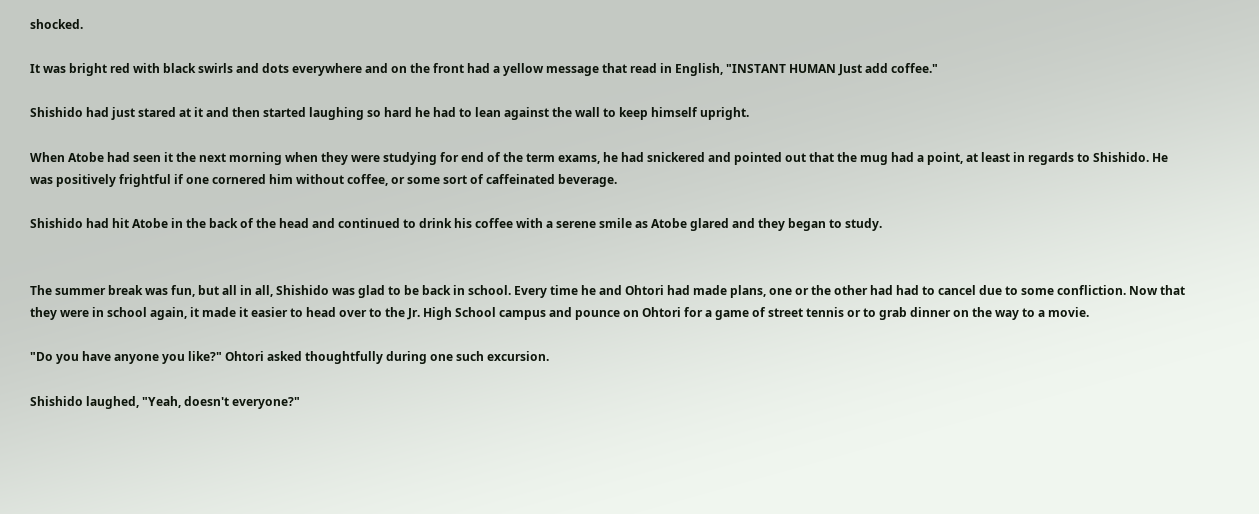shocked.

It was bright red with black swirls and dots everywhere and on the front had a yellow message that read in English, "INSTANT HUMAN Just add coffee."

Shishido had just stared at it and then started laughing so hard he had to lean against the wall to keep himself upright.

When Atobe had seen it the next morning when they were studying for end of the term exams, he had snickered and pointed out that the mug had a point, at least in regards to Shishido. He was positively frightful if one cornered him without coffee, or some sort of caffeinated beverage.

Shishido had hit Atobe in the back of the head and continued to drink his coffee with a serene smile as Atobe glared and they began to study.


The summer break was fun, but all in all, Shishido was glad to be back in school. Every time he and Ohtori had made plans, one or the other had had to cancel due to some confliction. Now that they were in school again, it made it easier to head over to the Jr. High School campus and pounce on Ohtori for a game of street tennis or to grab dinner on the way to a movie.

"Do you have anyone you like?" Ohtori asked thoughtfully during one such excursion.

Shishido laughed, "Yeah, doesn't everyone?"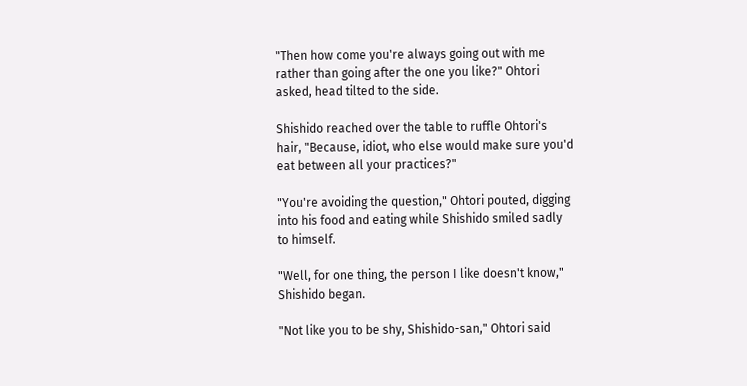"Then how come you're always going out with me rather than going after the one you like?" Ohtori asked, head tilted to the side.

Shishido reached over the table to ruffle Ohtori's hair, "Because, idiot, who else would make sure you'd eat between all your practices?"

"You're avoiding the question," Ohtori pouted, digging into his food and eating while Shishido smiled sadly to himself.

"Well, for one thing, the person I like doesn't know," Shishido began.

"Not like you to be shy, Shishido-san," Ohtori said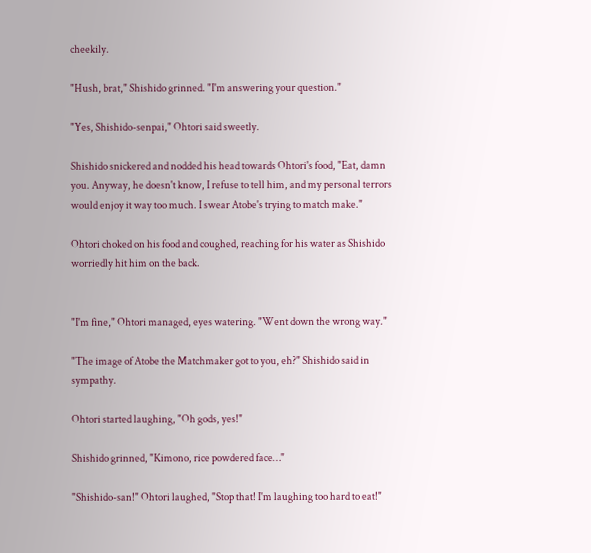cheekily.

"Hush, brat," Shishido grinned. "I'm answering your question."

"Yes, Shishido-senpai," Ohtori said sweetly.

Shishido snickered and nodded his head towards Ohtori's food, "Eat, damn you. Anyway, he doesn't know, I refuse to tell him, and my personal terrors would enjoy it way too much. I swear Atobe's trying to match make."

Ohtori choked on his food and coughed, reaching for his water as Shishido worriedly hit him on the back.


"I'm fine," Ohtori managed, eyes watering. "Went down the wrong way."

"The image of Atobe the Matchmaker got to you, eh?" Shishido said in sympathy.

Ohtori started laughing, "Oh gods, yes!"

Shishido grinned, "Kimono, rice powdered face…"

"Shishido-san!" Ohtori laughed, "Stop that! I'm laughing too hard to eat!"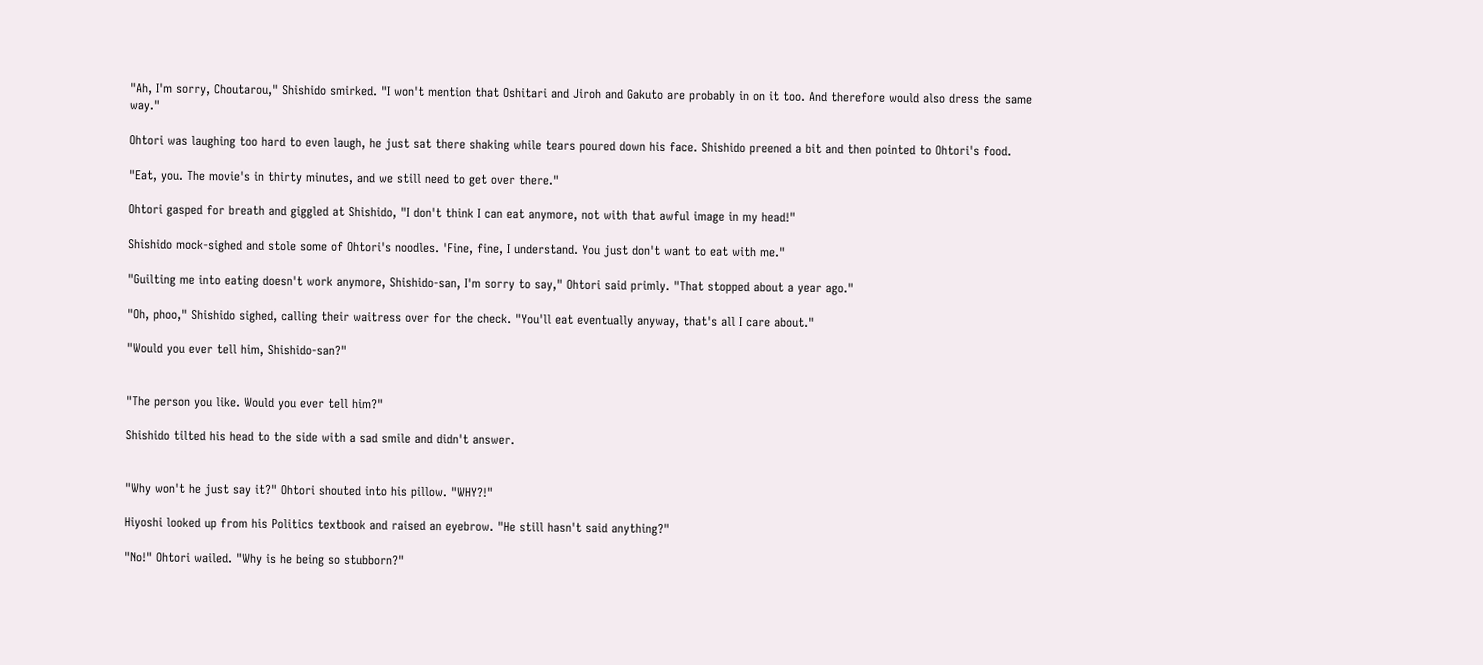"Ah, I'm sorry, Choutarou," Shishido smirked. "I won't mention that Oshitari and Jiroh and Gakuto are probably in on it too. And therefore would also dress the same way."

Ohtori was laughing too hard to even laugh, he just sat there shaking while tears poured down his face. Shishido preened a bit and then pointed to Ohtori's food.

"Eat, you. The movie's in thirty minutes, and we still need to get over there."

Ohtori gasped for breath and giggled at Shishido, "I don't think I can eat anymore, not with that awful image in my head!"

Shishido mock-sighed and stole some of Ohtori's noodles. 'Fine, fine, I understand. You just don't want to eat with me."

"Guilting me into eating doesn't work anymore, Shishido-san, I'm sorry to say," Ohtori said primly. "That stopped about a year ago."

"Oh, phoo," Shishido sighed, calling their waitress over for the check. "You'll eat eventually anyway, that's all I care about."

"Would you ever tell him, Shishido-san?"


"The person you like. Would you ever tell him?"

Shishido tilted his head to the side with a sad smile and didn't answer.


"Why won't he just say it?" Ohtori shouted into his pillow. "WHY?!"

Hiyoshi looked up from his Politics textbook and raised an eyebrow. "He still hasn't said anything?"

"No!" Ohtori wailed. "Why is he being so stubborn?"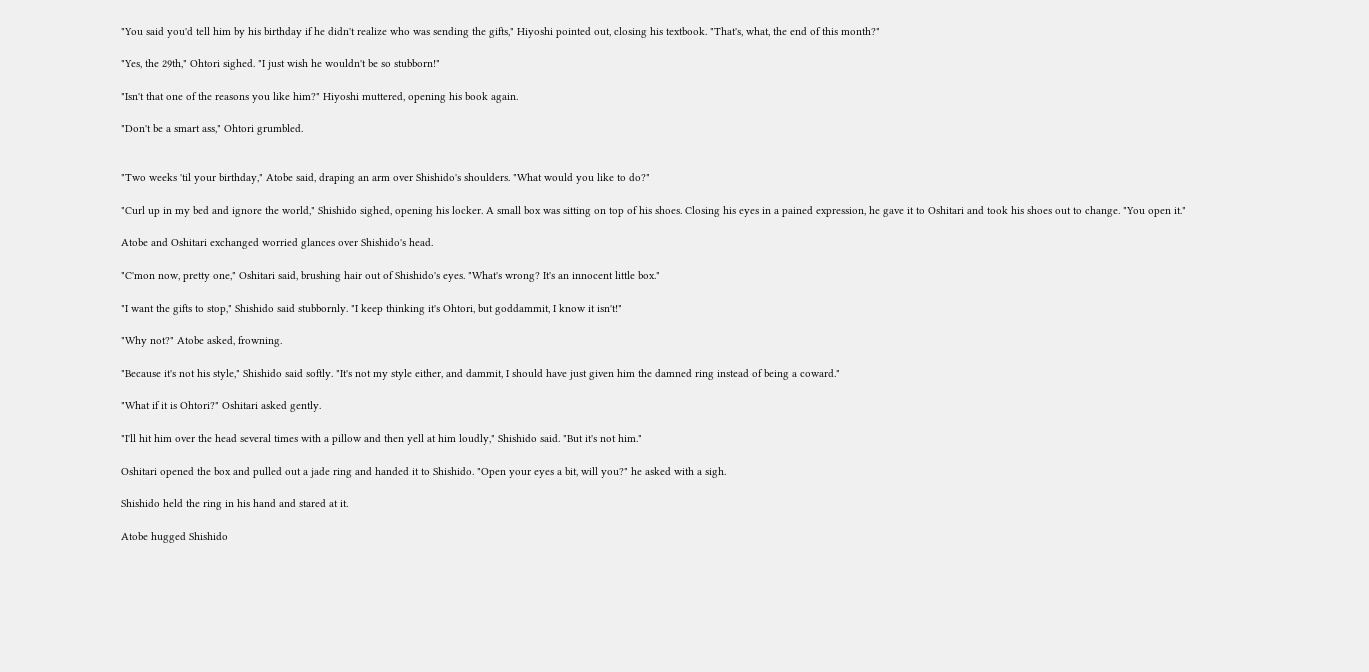"You said you'd tell him by his birthday if he didn't realize who was sending the gifts," Hiyoshi pointed out, closing his textbook. "That's, what, the end of this month?"

"Yes, the 29th," Ohtori sighed. "I just wish he wouldn't be so stubborn!"

"Isn't that one of the reasons you like him?" Hiyoshi muttered, opening his book again.

"Don't be a smart ass," Ohtori grumbled.


"Two weeks 'til your birthday," Atobe said, draping an arm over Shishido's shoulders. "What would you like to do?"

"Curl up in my bed and ignore the world," Shishido sighed, opening his locker. A small box was sitting on top of his shoes. Closing his eyes in a pained expression, he gave it to Oshitari and took his shoes out to change. "You open it."

Atobe and Oshitari exchanged worried glances over Shishido's head.

"C'mon now, pretty one," Oshitari said, brushing hair out of Shishido's eyes. "What's wrong? It's an innocent little box."

"I want the gifts to stop," Shishido said stubbornly. "I keep thinking it's Ohtori, but goddammit, I know it isn't!"

"Why not?" Atobe asked, frowning.

"Because it's not his style," Shishido said softly. "It's not my style either, and dammit, I should have just given him the damned ring instead of being a coward."

"What if it is Ohtori?" Oshitari asked gently.

"I'll hit him over the head several times with a pillow and then yell at him loudly," Shishido said. "But it's not him."

Oshitari opened the box and pulled out a jade ring and handed it to Shishido. "Open your eyes a bit, will you?" he asked with a sigh.

Shishido held the ring in his hand and stared at it.

Atobe hugged Shishido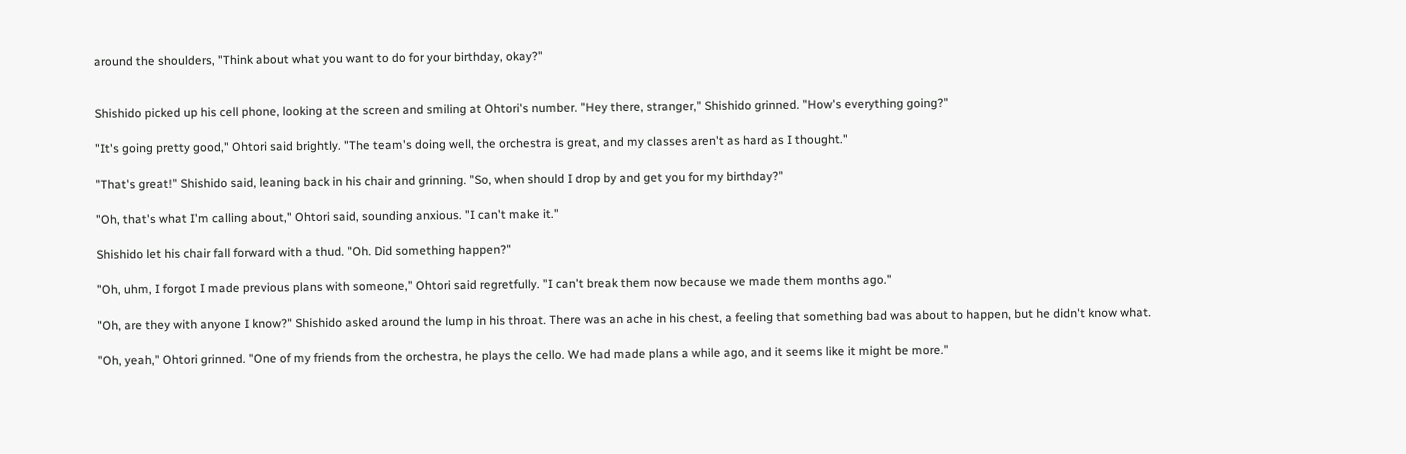around the shoulders, "Think about what you want to do for your birthday, okay?"


Shishido picked up his cell phone, looking at the screen and smiling at Ohtori's number. "Hey there, stranger," Shishido grinned. "How's everything going?"

"It's going pretty good," Ohtori said brightly. "The team's doing well, the orchestra is great, and my classes aren't as hard as I thought."

"That's great!" Shishido said, leaning back in his chair and grinning. "So, when should I drop by and get you for my birthday?"

"Oh, that's what I'm calling about," Ohtori said, sounding anxious. "I can't make it."

Shishido let his chair fall forward with a thud. "Oh. Did something happen?"

"Oh, uhm, I forgot I made previous plans with someone," Ohtori said regretfully. "I can't break them now because we made them months ago."

"Oh, are they with anyone I know?" Shishido asked around the lump in his throat. There was an ache in his chest, a feeling that something bad was about to happen, but he didn't know what.

"Oh, yeah," Ohtori grinned. "One of my friends from the orchestra, he plays the cello. We had made plans a while ago, and it seems like it might be more."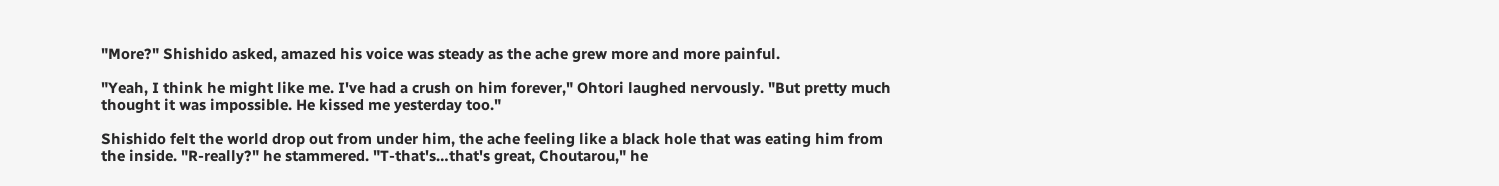"More?" Shishido asked, amazed his voice was steady as the ache grew more and more painful.

"Yeah, I think he might like me. I've had a crush on him forever," Ohtori laughed nervously. "But pretty much thought it was impossible. He kissed me yesterday too."

Shishido felt the world drop out from under him, the ache feeling like a black hole that was eating him from the inside. "R-really?" he stammered. "T-that's…that's great, Choutarou," he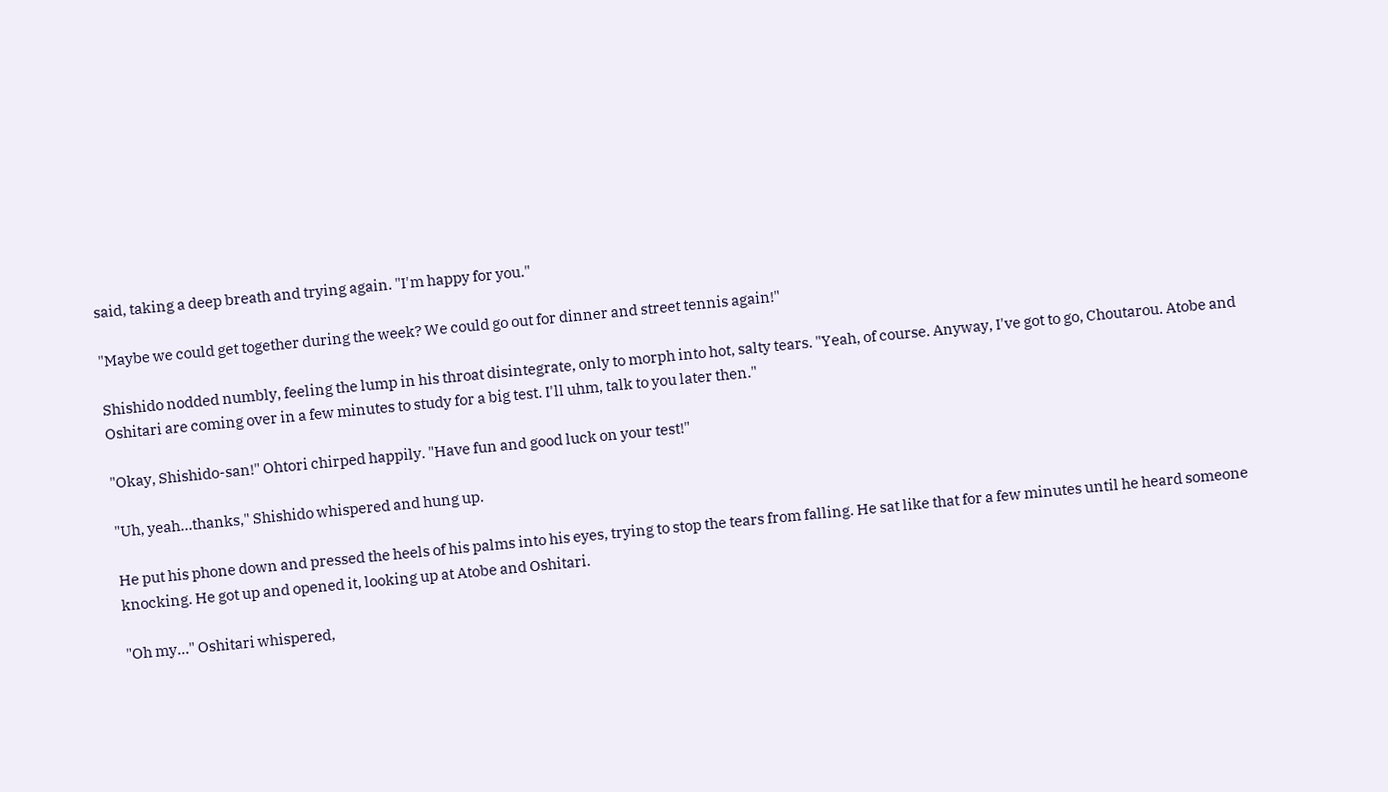said, taking a deep breath and trying again. "I'm happy for you."

"Maybe we could get together during the week? We could go out for dinner and street tennis again!"

Shishido nodded numbly, feeling the lump in his throat disintegrate, only to morph into hot, salty tears. "Yeah, of course. Anyway, I've got to go, Choutarou. Atobe and Oshitari are coming over in a few minutes to study for a big test. I'll uhm, talk to you later then."

"Okay, Shishido-san!" Ohtori chirped happily. "Have fun and good luck on your test!"

"Uh, yeah…thanks," Shishido whispered and hung up.

He put his phone down and pressed the heels of his palms into his eyes, trying to stop the tears from falling. He sat like that for a few minutes until he heard someone knocking. He got up and opened it, looking up at Atobe and Oshitari.

"Oh my…" Oshitari whispered,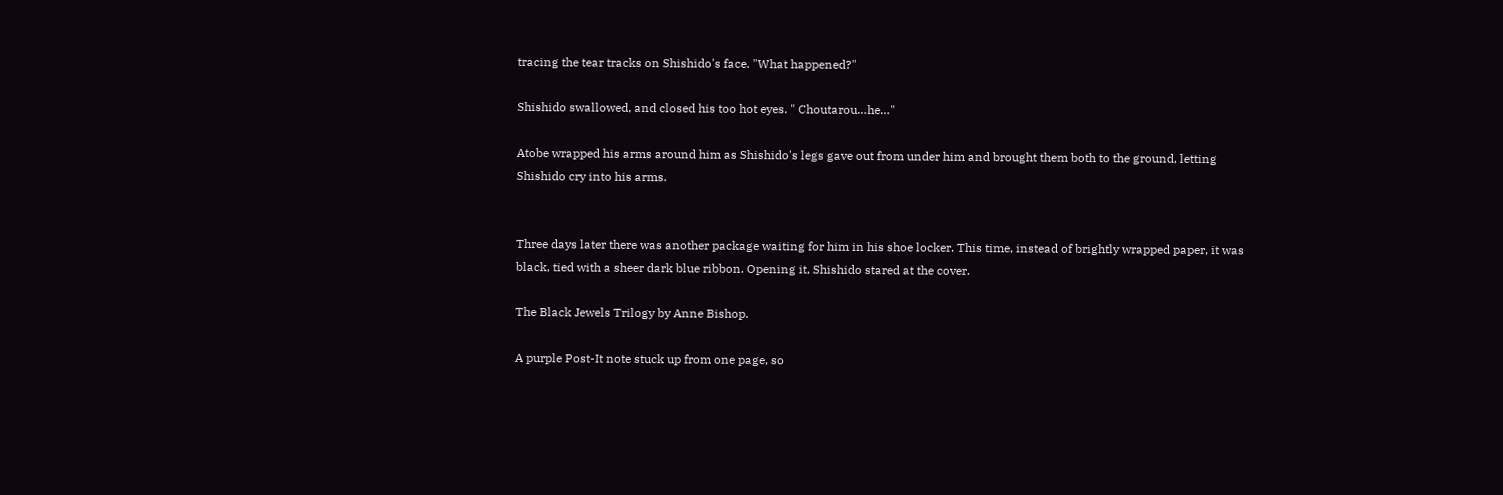tracing the tear tracks on Shishido's face. "What happened?"

Shishido swallowed, and closed his too hot eyes. " Choutarou…he…"

Atobe wrapped his arms around him as Shishido's legs gave out from under him and brought them both to the ground, letting Shishido cry into his arms.


Three days later there was another package waiting for him in his shoe locker. This time, instead of brightly wrapped paper, it was black, tied with a sheer dark blue ribbon. Opening it, Shishido stared at the cover.

The Black Jewels Trilogy by Anne Bishop.

A purple Post-It note stuck up from one page, so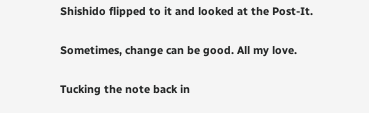Shishido flipped to it and looked at the Post-It.

Sometimes, change can be good. All my love.

Tucking the note back in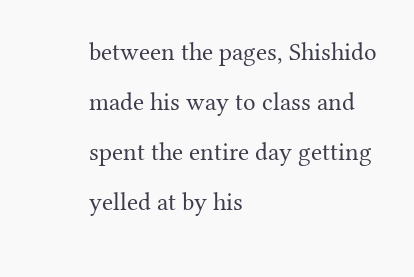between the pages, Shishido made his way to class and spent the entire day getting yelled at by his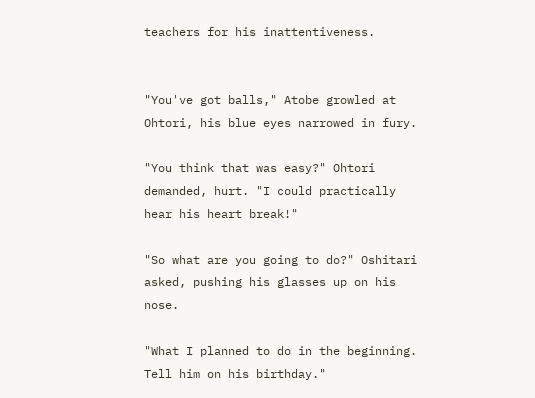teachers for his inattentiveness.


"You've got balls," Atobe growled at Ohtori, his blue eyes narrowed in fury.

"You think that was easy?" Ohtori demanded, hurt. "I could practically hear his heart break!"

"So what are you going to do?" Oshitari asked, pushing his glasses up on his nose.

"What I planned to do in the beginning. Tell him on his birthday."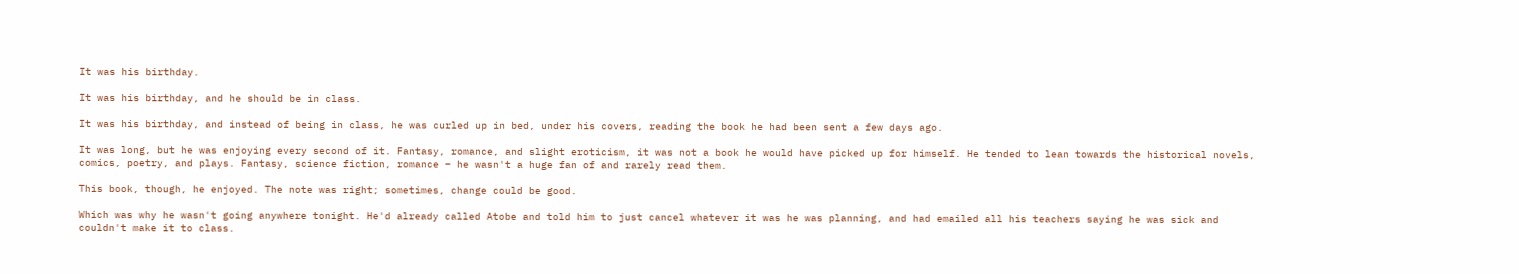It was his birthday.

It was his birthday, and he should be in class.

It was his birthday, and instead of being in class, he was curled up in bed, under his covers, reading the book he had been sent a few days ago.

It was long, but he was enjoying every second of it. Fantasy, romance, and slight eroticism, it was not a book he would have picked up for himself. He tended to lean towards the historical novels, comics, poetry, and plays. Fantasy, science fiction, romance – he wasn't a huge fan of and rarely read them.

This book, though, he enjoyed. The note was right; sometimes, change could be good.

Which was why he wasn't going anywhere tonight. He'd already called Atobe and told him to just cancel whatever it was he was planning, and had emailed all his teachers saying he was sick and couldn't make it to class.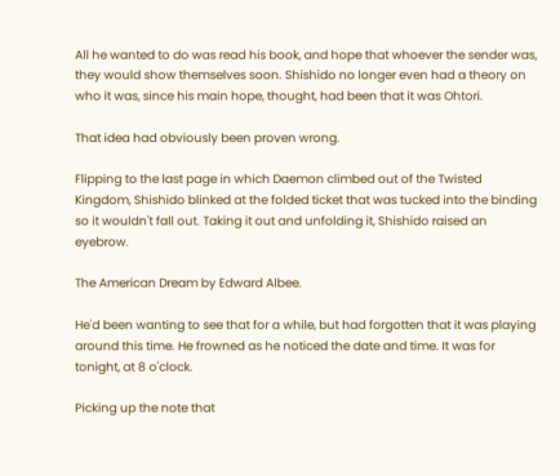All he wanted to do was read his book, and hope that whoever the sender was, they would show themselves soon. Shishido no longer even had a theory on who it was, since his main hope, thought, had been that it was Ohtori.

That idea had obviously been proven wrong.

Flipping to the last page in which Daemon climbed out of the Twisted Kingdom, Shishido blinked at the folded ticket that was tucked into the binding so it wouldn't fall out. Taking it out and unfolding it, Shishido raised an eyebrow.

The American Dream by Edward Albee.

He'd been wanting to see that for a while, but had forgotten that it was playing around this time. He frowned as he noticed the date and time. It was for tonight, at 8 o'clock.

Picking up the note that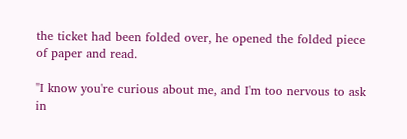the ticket had been folded over, he opened the folded piece of paper and read.

"I know you're curious about me, and I'm too nervous to ask in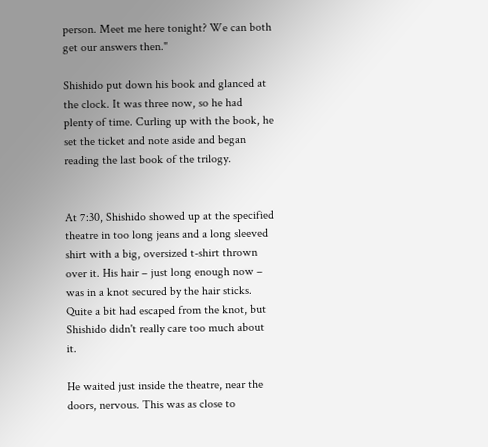person. Meet me here tonight? We can both get our answers then."

Shishido put down his book and glanced at the clock. It was three now, so he had plenty of time. Curling up with the book, he set the ticket and note aside and began reading the last book of the trilogy.


At 7:30, Shishido showed up at the specified theatre in too long jeans and a long sleeved shirt with a big, oversized t-shirt thrown over it. His hair – just long enough now – was in a knot secured by the hair sticks. Quite a bit had escaped from the knot, but Shishido didn't really care too much about it.

He waited just inside the theatre, near the doors, nervous. This was as close to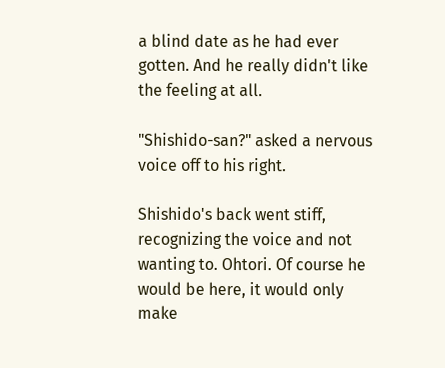a blind date as he had ever gotten. And he really didn't like the feeling at all.

"Shishido-san?" asked a nervous voice off to his right.

Shishido's back went stiff, recognizing the voice and not wanting to. Ohtori. Of course he would be here, it would only make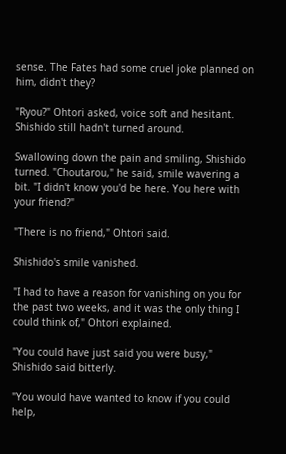sense. The Fates had some cruel joke planned on him, didn't they?

"Ryou?" Ohtori asked, voice soft and hesitant. Shishido still hadn't turned around.

Swallowing down the pain and smiling, Shishido turned. "Choutarou," he said, smile wavering a bit. "I didn't know you'd be here. You here with your friend?"

"There is no friend," Ohtori said.

Shishido's smile vanished.

"I had to have a reason for vanishing on you for the past two weeks, and it was the only thing I could think of," Ohtori explained.

"You could have just said you were busy," Shishido said bitterly.

"You would have wanted to know if you could help,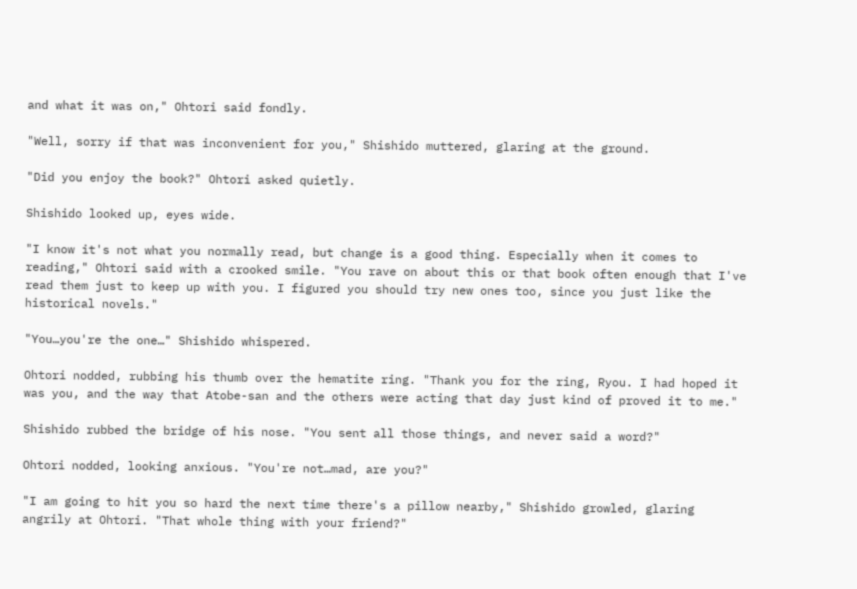and what it was on," Ohtori said fondly.

"Well, sorry if that was inconvenient for you," Shishido muttered, glaring at the ground.

"Did you enjoy the book?" Ohtori asked quietly.

Shishido looked up, eyes wide.

"I know it's not what you normally read, but change is a good thing. Especially when it comes to reading," Ohtori said with a crooked smile. "You rave on about this or that book often enough that I've read them just to keep up with you. I figured you should try new ones too, since you just like the historical novels."

"You…you're the one…" Shishido whispered.

Ohtori nodded, rubbing his thumb over the hematite ring. "Thank you for the ring, Ryou. I had hoped it was you, and the way that Atobe-san and the others were acting that day just kind of proved it to me."

Shishido rubbed the bridge of his nose. "You sent all those things, and never said a word?"

Ohtori nodded, looking anxious. "You're not…mad, are you?"

"I am going to hit you so hard the next time there's a pillow nearby," Shishido growled, glaring angrily at Ohtori. "That whole thing with your friend?"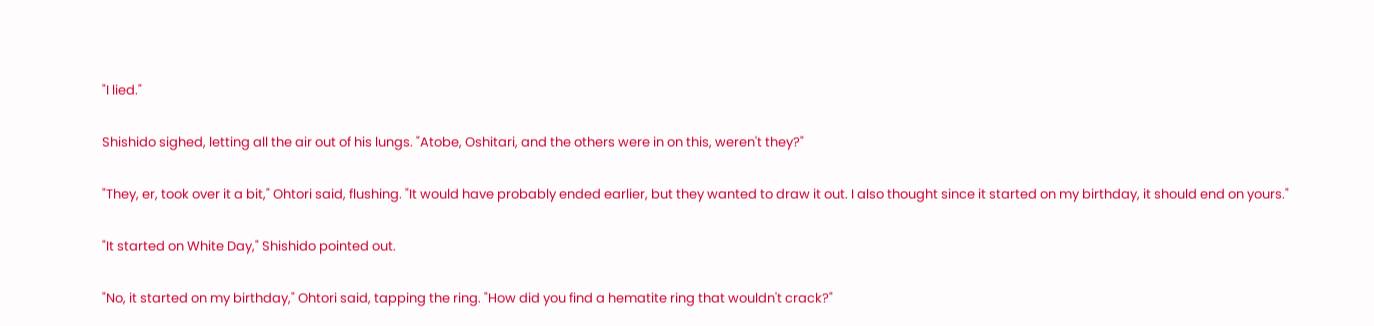"I lied."

Shishido sighed, letting all the air out of his lungs. "Atobe, Oshitari, and the others were in on this, weren't they?"

"They, er, took over it a bit," Ohtori said, flushing. "It would have probably ended earlier, but they wanted to draw it out. I also thought since it started on my birthday, it should end on yours."

"It started on White Day," Shishido pointed out.

"No, it started on my birthday," Ohtori said, tapping the ring. "How did you find a hematite ring that wouldn't crack?"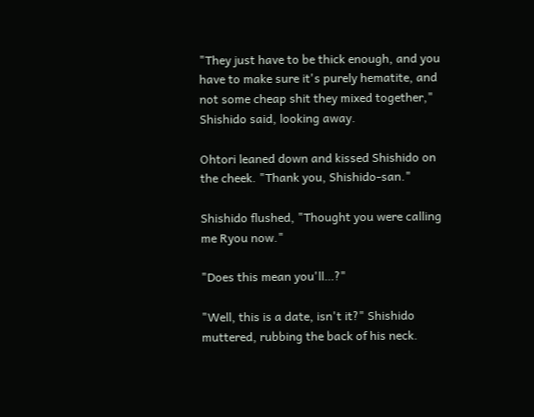"They just have to be thick enough, and you have to make sure it's purely hematite, and not some cheap shit they mixed together," Shishido said, looking away.

Ohtori leaned down and kissed Shishido on the cheek. "Thank you, Shishido-san."

Shishido flushed, "Thought you were calling me Ryou now."

"Does this mean you'll…?"

"Well, this is a date, isn't it?" Shishido muttered, rubbing the back of his neck.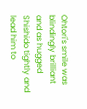Ohtori's smile was blindingly brilliant and as hugged Shishido tightly and lead him to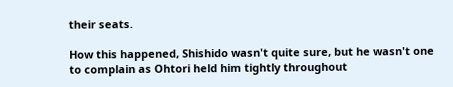their seats.

How this happened, Shishido wasn't quite sure, but he wasn't one to complain as Ohtori held him tightly throughout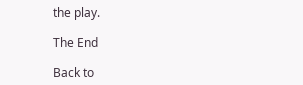the play.

The End

Back to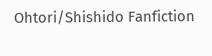Ohtori/Shishido Fanfiction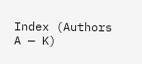Index (Authors A — K)